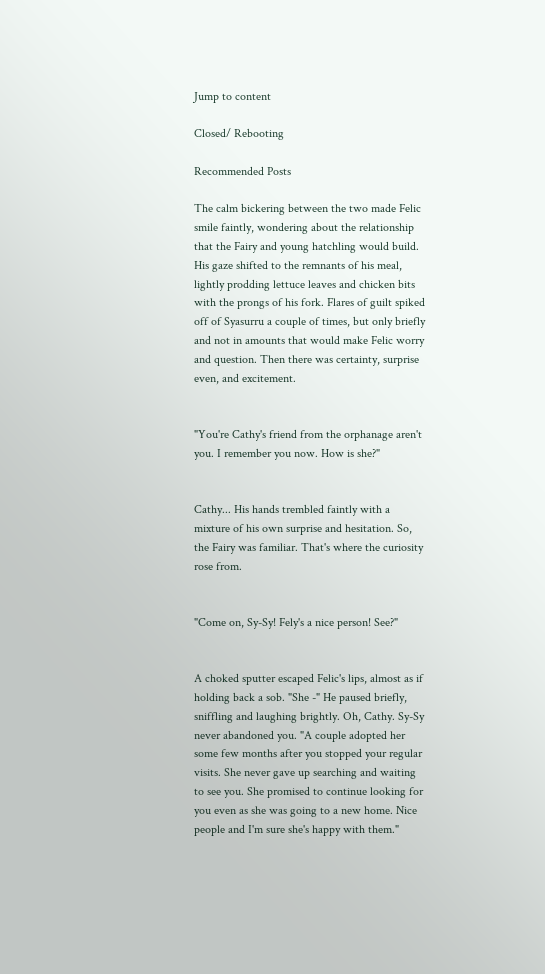Jump to content

Closed/ Rebooting

Recommended Posts

The calm bickering between the two made Felic smile faintly, wondering about the relationship that the Fairy and young hatchling would build. His gaze shifted to the remnants of his meal, lightly prodding lettuce leaves and chicken bits with the prongs of his fork. Flares of guilt spiked off of Syasurru a couple of times, but only briefly and not in amounts that would make Felic worry and question. Then there was certainty, surprise even, and excitement.


"You're Cathy's friend from the orphanage aren't you. I remember you now. How is she?"


Cathy... His hands trembled faintly with a mixture of his own surprise and hesitation. So, the Fairy was familiar. That's where the curiosity rose from.


"Come on, Sy-Sy! Fely's a nice person! See?"


A choked sputter escaped Felic's lips, almost as if holding back a sob. "She -" He paused briefly, sniffling and laughing brightly. Oh, Cathy. Sy-Sy never abandoned you. "A couple adopted her some few months after you stopped your regular visits. She never gave up searching and waiting to see you. She promised to continue looking for you even as she was going to a new home. Nice people and I'm sure she's happy with them."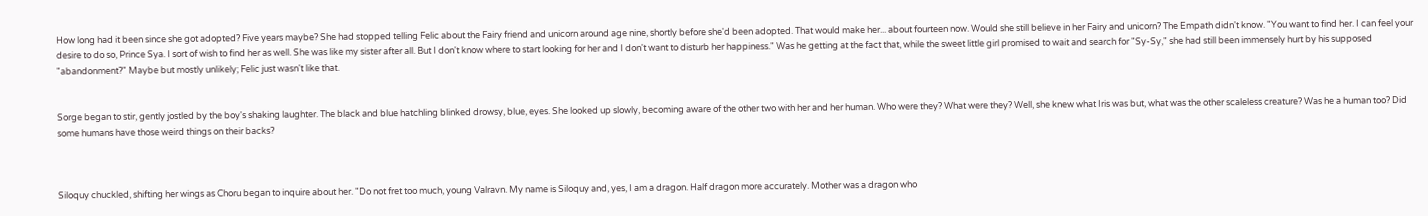How long had it been since she got adopted? Five years maybe? She had stopped telling Felic about the Fairy friend and unicorn around age nine, shortly before she'd been adopted. That would make her... about fourteen now. Would she still believe in her Fairy and unicorn? The Empath didn't know. "You want to find her. I can feel your desire to do so, Prince Sya. I sort of wish to find her as well. She was like my sister after all. But I don't know where to start looking for her and I don't want to disturb her happiness." Was he getting at the fact that, while the sweet little girl promised to wait and search for "Sy-Sy," she had still been immensely hurt by his supposed "abandonment?" Maybe but mostly unlikely; Felic just wasn't like that.


Sorge began to stir, gently jostled by the boy's shaking laughter. The black and blue hatchling blinked drowsy, blue, eyes. She looked up slowly, becoming aware of the other two with her and her human. Who were they? What were they? Well, she knew what Iris was but, what was the other scaleless creature? Was he a human too? Did some humans have those weird things on their backs?



Siloquy chuckled, shifting her wings as Choru began to inquire about her. "Do not fret too much, young Valravn. My name is Siloquy and, yes, I am a dragon. Half dragon more accurately. Mother was a dragon who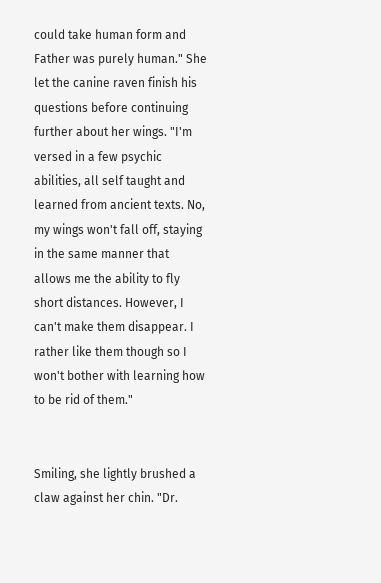could take human form and Father was purely human." She let the canine raven finish his questions before continuing further about her wings. "I'm versed in a few psychic abilities, all self taught and learned from ancient texts. No, my wings won't fall off, staying in the same manner that allows me the ability to fly short distances. However, I can't make them disappear. I rather like them though so I won't bother with learning how to be rid of them."


Smiling, she lightly brushed a claw against her chin. "Dr.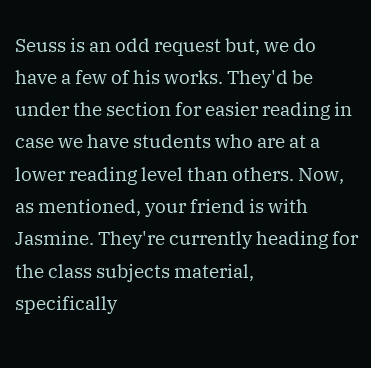Seuss is an odd request but, we do have a few of his works. They'd be under the section for easier reading in case we have students who are at a lower reading level than others. Now, as mentioned, your friend is with Jasmine. They're currently heading for the class subjects material, specifically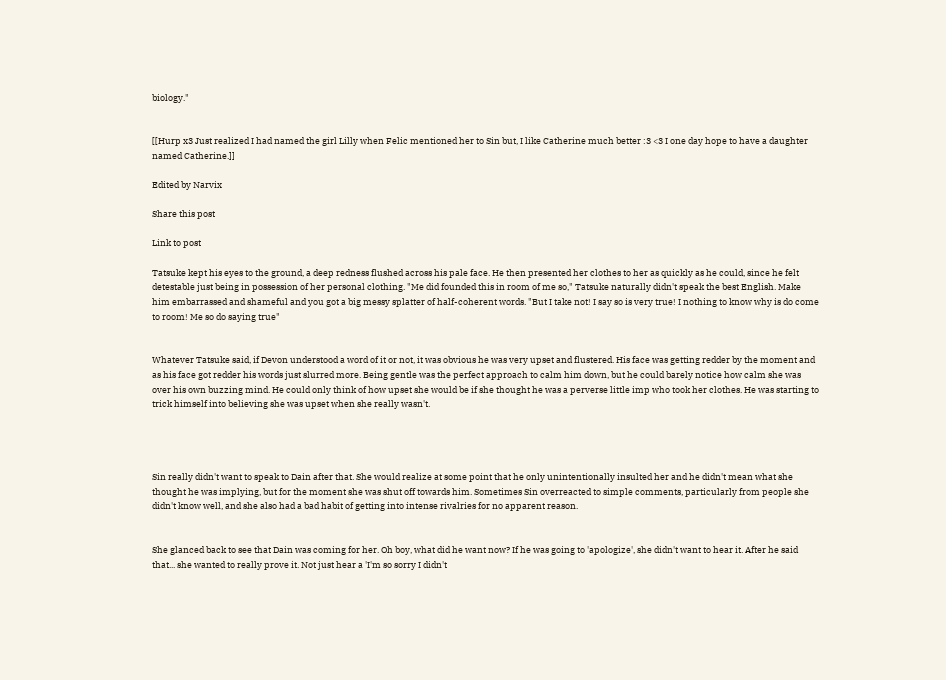biology."


[[Hurp x3 Just realized I had named the girl Lilly when Felic mentioned her to Sin but, I like Catherine much better :3 <3 I one day hope to have a daughter named Catherine.]]

Edited by Narvix

Share this post

Link to post

Tatsuke kept his eyes to the ground, a deep redness flushed across his pale face. He then presented her clothes to her as quickly as he could, since he felt detestable just being in possession of her personal clothing. "Me did founded this in room of me so," Tatsuke naturally didn't speak the best English. Make him embarrassed and shameful and you got a big messy splatter of half-coherent words. "But I take not! I say so is very true! I nothing to know why is do come to room! Me so do saying true"


Whatever Tatsuke said, if Devon understood a word of it or not, it was obvious he was very upset and flustered. His face was getting redder by the moment and as his face got redder his words just slurred more. Being gentle was the perfect approach to calm him down, but he could barely notice how calm she was over his own buzzing mind. He could only think of how upset she would be if she thought he was a perverse little imp who took her clothes. He was starting to trick himself into believing she was upset when she really wasn't.




Sin really didn't want to speak to Dain after that. She would realize at some point that he only unintentionally insulted her and he didn't mean what she thought he was implying, but for the moment she was shut off towards him. Sometimes Sin overreacted to simple comments, particularly from people she didn't know well, and she also had a bad habit of getting into intense rivalries for no apparent reason.


She glanced back to see that Dain was coming for her. Oh boy, what did he want now? If he was going to 'apologize', she didn't want to hear it. After he said that... she wanted to really prove it. Not just hear a 'I'm so sorry I didn't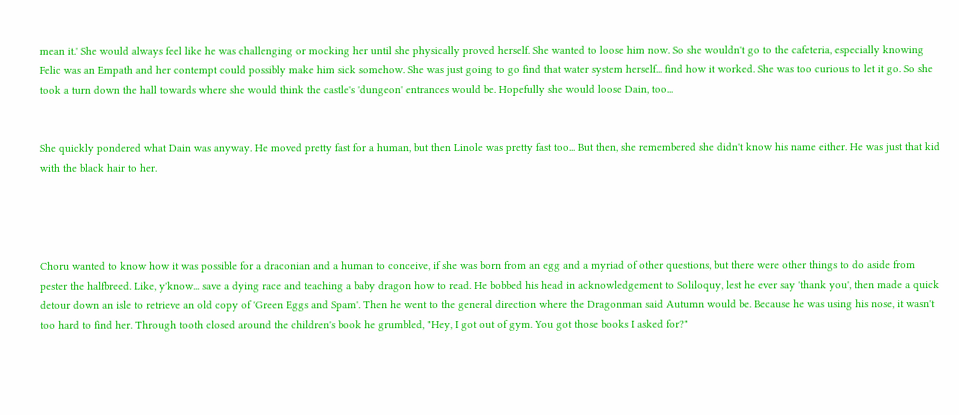mean it.' She would always feel like he was challenging or mocking her until she physically proved herself. She wanted to loose him now. So she wouldn't go to the cafeteria, especially knowing Felic was an Empath and her contempt could possibly make him sick somehow. She was just going to go find that water system herself... find how it worked. She was too curious to let it go. So she took a turn down the hall towards where she would think the castle's 'dungeon' entrances would be. Hopefully she would loose Dain, too...


She quickly pondered what Dain was anyway. He moved pretty fast for a human, but then Linole was pretty fast too... But then, she remembered she didn't know his name either. He was just that kid with the black hair to her.




Choru wanted to know how it was possible for a draconian and a human to conceive, if she was born from an egg and a myriad of other questions, but there were other things to do aside from pester the halfbreed. Like, y'know... save a dying race and teaching a baby dragon how to read. He bobbed his head in acknowledgement to Soliloquy, lest he ever say 'thank you', then made a quick detour down an isle to retrieve an old copy of 'Green Eggs and Spam'. Then he went to the general direction where the Dragonman said Autumn would be. Because he was using his nose, it wasn't too hard to find her. Through tooth closed around the children's book he grumbled, "Hey, I got out of gym. You got those books I asked for?"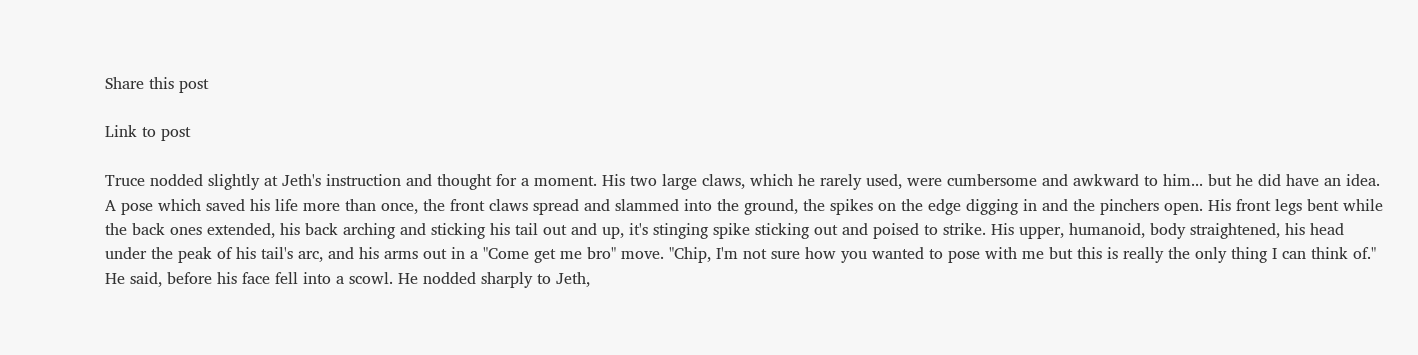Share this post

Link to post

Truce nodded slightly at Jeth's instruction and thought for a moment. His two large claws, which he rarely used, were cumbersome and awkward to him... but he did have an idea. A pose which saved his life more than once, the front claws spread and slammed into the ground, the spikes on the edge digging in and the pinchers open. His front legs bent while the back ones extended, his back arching and sticking his tail out and up, it's stinging spike sticking out and poised to strike. His upper, humanoid, body straightened, his head under the peak of his tail's arc, and his arms out in a "Come get me bro" move. "Chip, I'm not sure how you wanted to pose with me but this is really the only thing I can think of." He said, before his face fell into a scowl. He nodded sharply to Jeth,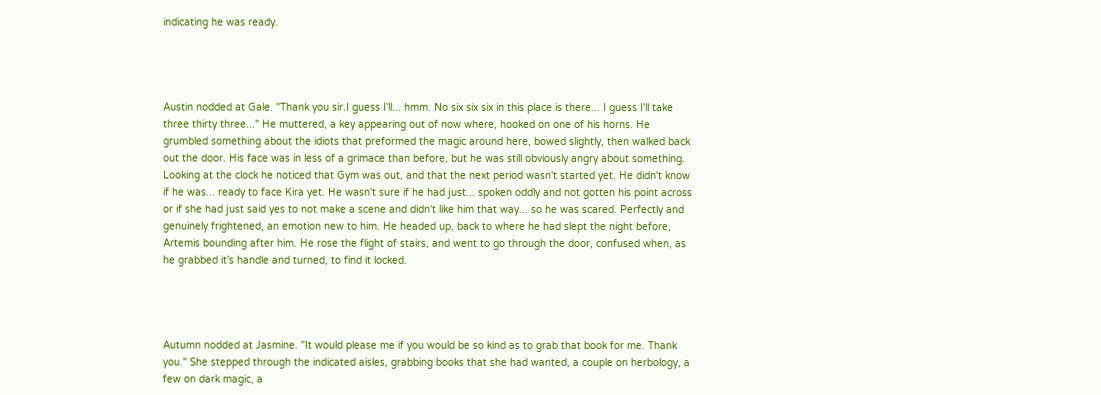indicating he was ready.




Austin nodded at Gale. "Thank you sir.I guess I'll... hmm. No six six six in this place is there... I guess I'll take three thirty three..." He muttered, a key appearing out of now where, hooked on one of his horns. He grumbled something about the idiots that preformed the magic around here, bowed slightly, then walked back out the door. His face was in less of a grimace than before, but he was still obviously angry about something. Looking at the clock he noticed that Gym was out, and that the next period wasn't started yet. He didn't know if he was... ready to face Kira yet. He wasn't sure if he had just... spoken oddly and not gotten his point across or if she had just said yes to not make a scene and didn't like him that way... so he was scared. Perfectly and genuinely frightened, an emotion new to him. He headed up, back to where he had slept the night before, Artemis bounding after him. He rose the flight of stairs, and went to go through the door, confused when, as he grabbed it's handle and turned, to find it locked.




Autumn nodded at Jasmine. "It would please me if you would be so kind as to grab that book for me. Thank you." She stepped through the indicated aisles, grabbing books that she had wanted, a couple on herbology, a few on dark magic, a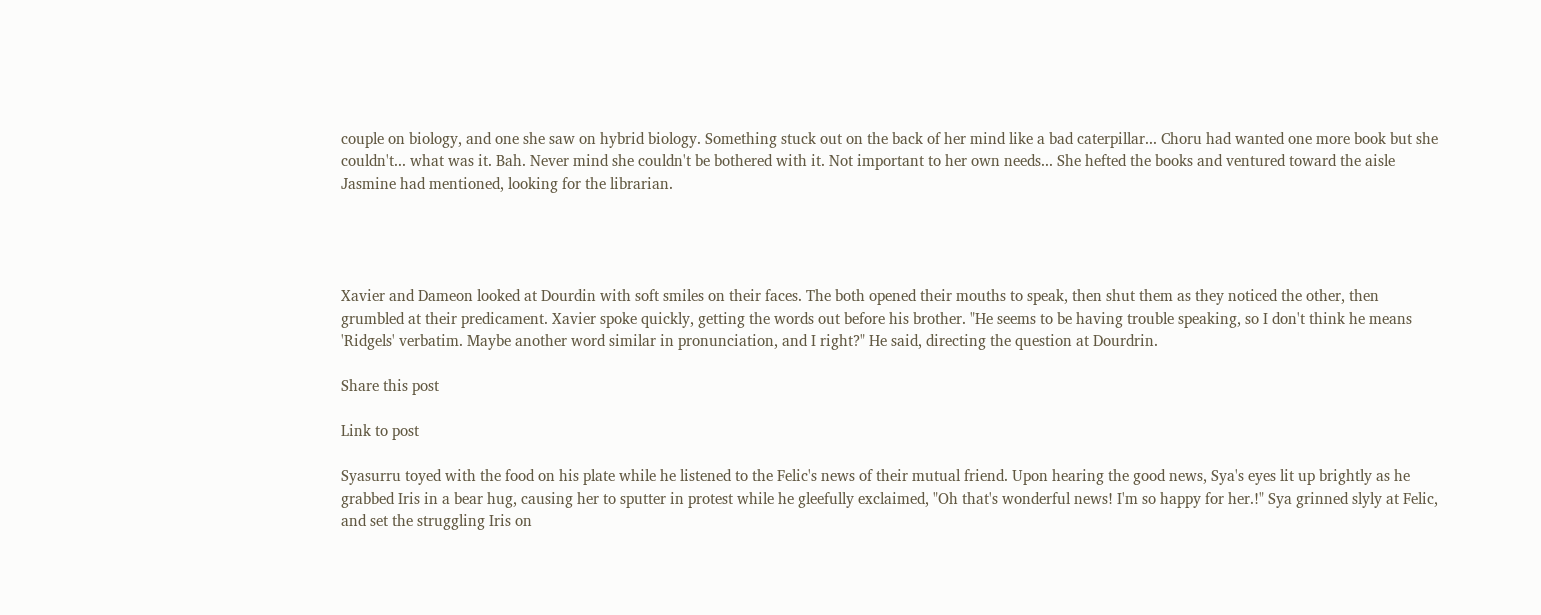couple on biology, and one she saw on hybrid biology. Something stuck out on the back of her mind like a bad caterpillar... Choru had wanted one more book but she couldn't... what was it. Bah. Never mind she couldn't be bothered with it. Not important to her own needs... She hefted the books and ventured toward the aisle Jasmine had mentioned, looking for the librarian.




Xavier and Dameon looked at Dourdin with soft smiles on their faces. The both opened their mouths to speak, then shut them as they noticed the other, then grumbled at their predicament. Xavier spoke quickly, getting the words out before his brother. "He seems to be having trouble speaking, so I don't think he means 'Ridgels' verbatim. Maybe another word similar in pronunciation, and I right?" He said, directing the question at Dourdrin.

Share this post

Link to post

Syasurru toyed with the food on his plate while he listened to the Felic's news of their mutual friend. Upon hearing the good news, Sya's eyes lit up brightly as he grabbed Iris in a bear hug, causing her to sputter in protest while he gleefully exclaimed, "Oh that's wonderful news! I'm so happy for her.!" Sya grinned slyly at Felic, and set the struggling Iris on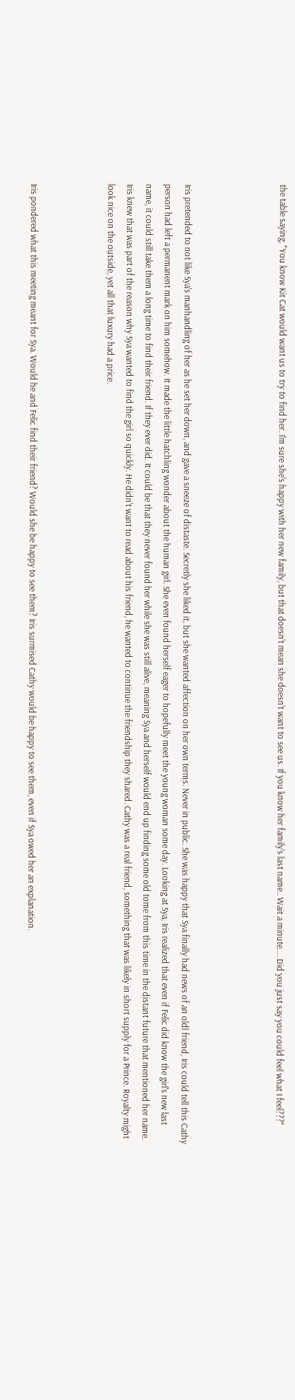the table saying, "You know Kit Cat would want us to try to find her. I'm sure she's happy with her new family, but that doesn't mean she doesn't want to see us. If you know her family's last name.. Wait a minute.... Did you just say you could feel what I feel???"




Iris pretended to not like Sya's manhandling of her as he set her down, and gave a sneeze of distaste. Secretly she liked it, but she wanted affection on her own terms. Never in public. She was happy that Sya finally had news of an oldl friend, Iris could tell this Cathy person had left a permanent mark on him somehow. It made the little hatchling wonder about the human girl. She even found herself eager to hopefully meet the young woman some day. Looking at Sya, Iris realized that even if Felic did know the girl's new last name, it could still take them a long time to find their friend. If they ever did. It could be that they never found her while she was still alive, meaning Sya and herself would end up finding some old tome from this time in the distant future that mentioned her name. Iris knew that was part of the reason why Sya wanted to find the girl so quickly. He didn't want to read about his friend, he wanted to continue the friendship they shared. Cathy was a real friend, something that was likely in short supply for a Prince. Royalty might look nice on the outside, yet all that luxury had a price.



Iris pondered what this meeting meant for Sya. Would he and Felic find their friend? Would she be happy to see them? Iris surmised Cathy would be happy to see them, even if Sya owed her an explanation.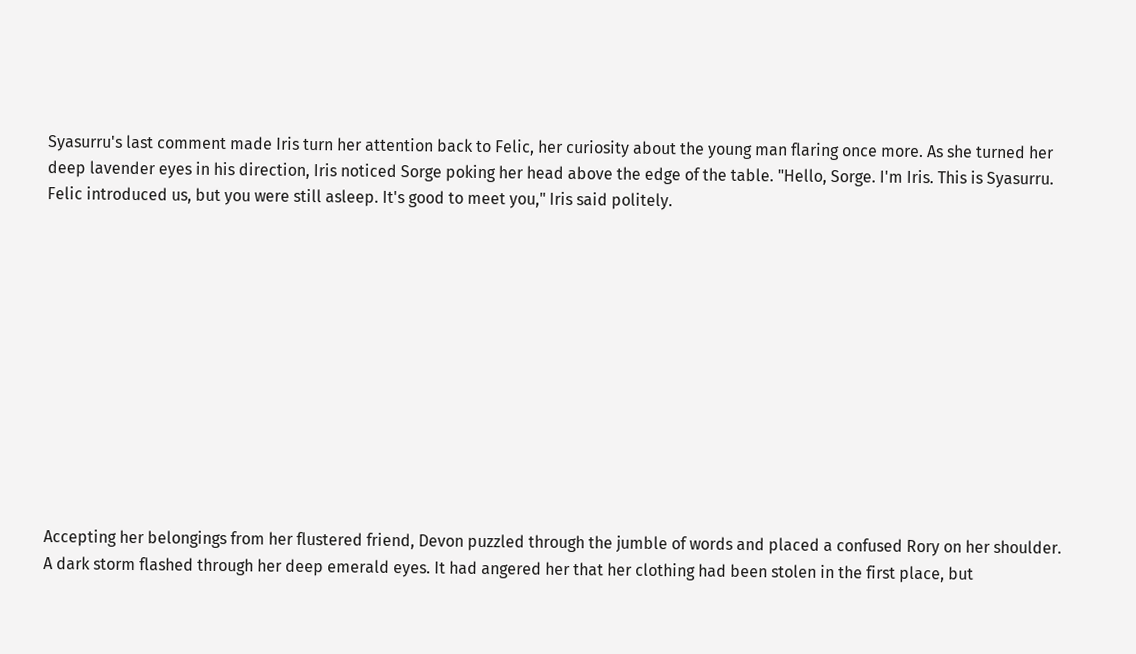Syasurru's last comment made Iris turn her attention back to Felic, her curiosity about the young man flaring once more. As she turned her deep lavender eyes in his direction, Iris noticed Sorge poking her head above the edge of the table. "Hello, Sorge. I'm Iris. This is Syasurru. Felic introduced us, but you were still asleep. It's good to meet you," Iris said politely.












Accepting her belongings from her flustered friend, Devon puzzled through the jumble of words and placed a confused Rory on her shoulder. A dark storm flashed through her deep emerald eyes. It had angered her that her clothing had been stolen in the first place, but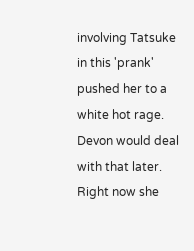involving Tatsuke in this 'prank' pushed her to a white hot rage. Devon would deal with that later. Right now she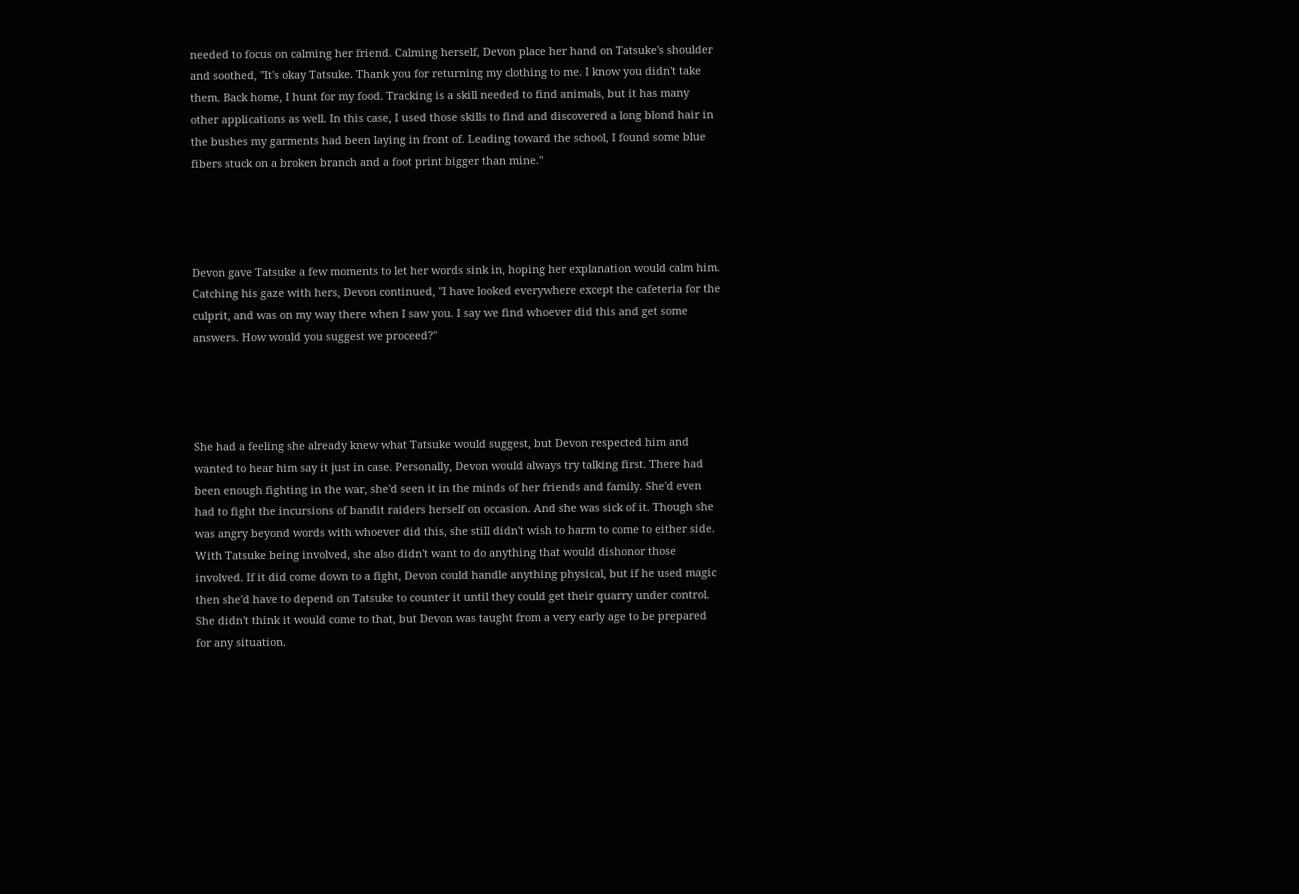needed to focus on calming her friend. Calming herself, Devon place her hand on Tatsuke's shoulder and soothed, "It's okay Tatsuke. Thank you for returning my clothing to me. I know you didn't take them. Back home, I hunt for my food. Tracking is a skill needed to find animals, but it has many other applications as well. In this case, I used those skills to find and discovered a long blond hair in the bushes my garments had been laying in front of. Leading toward the school, I found some blue fibers stuck on a broken branch and a foot print bigger than mine."




Devon gave Tatsuke a few moments to let her words sink in, hoping her explanation would calm him. Catching his gaze with hers, Devon continued, "I have looked everywhere except the cafeteria for the culprit, and was on my way there when I saw you. I say we find whoever did this and get some answers. How would you suggest we proceed?"




She had a feeling she already knew what Tatsuke would suggest, but Devon respected him and wanted to hear him say it just in case. Personally, Devon would always try talking first. There had been enough fighting in the war, she'd seen it in the minds of her friends and family. She'd even had to fight the incursions of bandit raiders herself on occasion. And she was sick of it. Though she was angry beyond words with whoever did this, she still didn't wish to harm to come to either side. With Tatsuke being involved, she also didn't want to do anything that would dishonor those involved. If it did come down to a fight, Devon could handle anything physical, but if he used magic then she'd have to depend on Tatsuke to counter it until they could get their quarry under control. She didn't think it would come to that, but Devon was taught from a very early age to be prepared for any situation.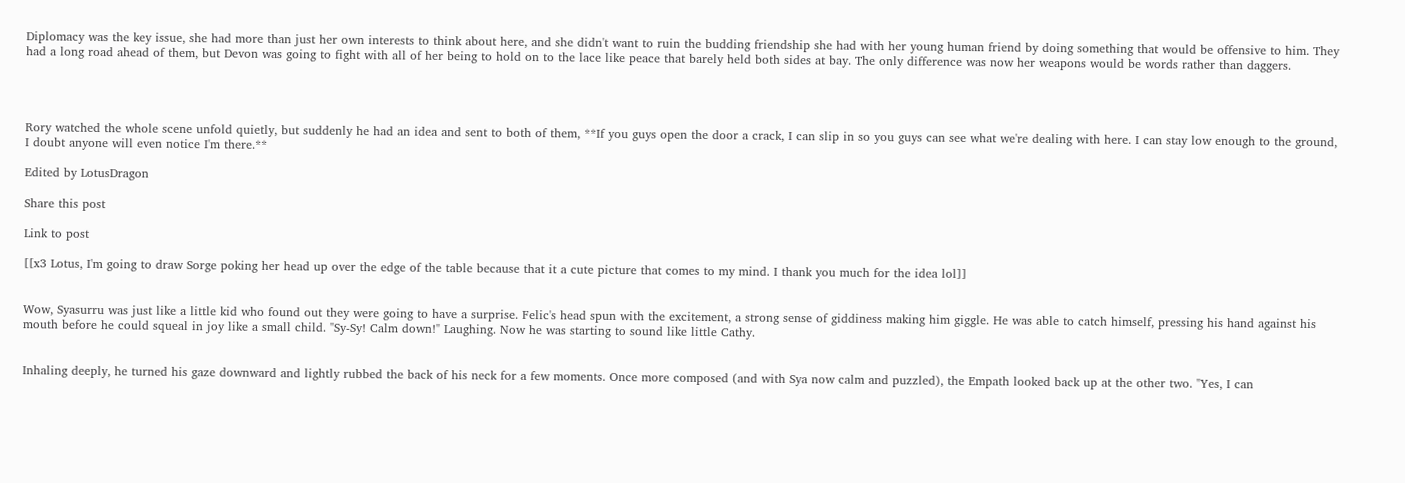Diplomacy was the key issue, she had more than just her own interests to think about here, and she didn't want to ruin the budding friendship she had with her young human friend by doing something that would be offensive to him. They had a long road ahead of them, but Devon was going to fight with all of her being to hold on to the lace like peace that barely held both sides at bay. The only difference was now her weapons would be words rather than daggers.




Rory watched the whole scene unfold quietly, but suddenly he had an idea and sent to both of them, **If you guys open the door a crack, I can slip in so you guys can see what we're dealing with here. I can stay low enough to the ground, I doubt anyone will even notice I'm there.**

Edited by LotusDragon

Share this post

Link to post

[[x3 Lotus, I'm going to draw Sorge poking her head up over the edge of the table because that it a cute picture that comes to my mind. I thank you much for the idea lol]]


Wow, Syasurru was just like a little kid who found out they were going to have a surprise. Felic's head spun with the excitement, a strong sense of giddiness making him giggle. He was able to catch himself, pressing his hand against his mouth before he could squeal in joy like a small child. "Sy-Sy! Calm down!" Laughing. Now he was starting to sound like little Cathy.


Inhaling deeply, he turned his gaze downward and lightly rubbed the back of his neck for a few moments. Once more composed (and with Sya now calm and puzzled), the Empath looked back up at the other two. "Yes, I can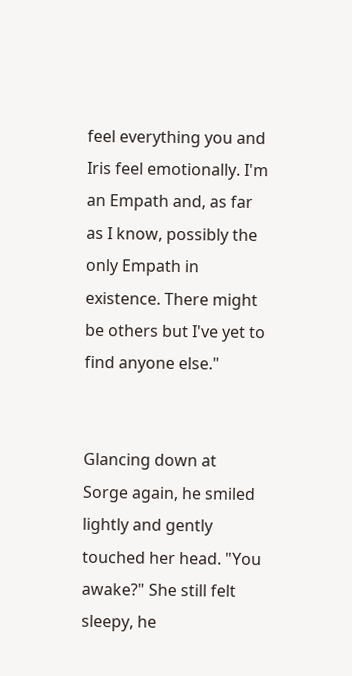feel everything you and Iris feel emotionally. I'm an Empath and, as far as I know, possibly the only Empath in existence. There might be others but I've yet to find anyone else."


Glancing down at Sorge again, he smiled lightly and gently touched her head. "You awake?" She still felt sleepy, he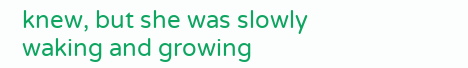knew, but she was slowly waking and growing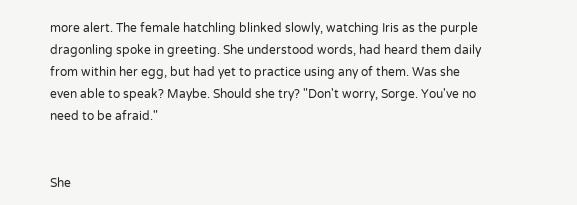more alert. The female hatchling blinked slowly, watching Iris as the purple dragonling spoke in greeting. She understood words, had heard them daily from within her egg, but had yet to practice using any of them. Was she even able to speak? Maybe. Should she try? "Don't worry, Sorge. You've no need to be afraid."


She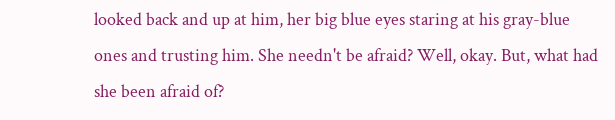looked back and up at him, her big blue eyes staring at his gray-blue ones and trusting him. She needn't be afraid? Well, okay. But, what had she been afraid of?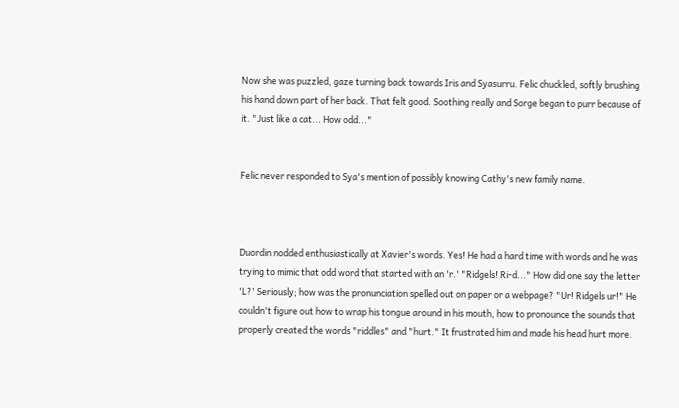Now she was puzzled, gaze turning back towards Iris and Syasurru. Felic chuckled, softly brushing his hand down part of her back. That felt good. Soothing really and Sorge began to purr because of it. "Just like a cat... How odd..."


Felic never responded to Sya's mention of possibly knowing Cathy's new family name.



Duordin nodded enthusiastically at Xavier's words. Yes! He had a hard time with words and he was trying to mimic that odd word that started with an 'r.' "Ridgels! Ri-d..." How did one say the letter 'L?' Seriously; how was the pronunciation spelled out on paper or a webpage? "Ur! Ridgels ur!" He couldn't figure out how to wrap his tongue around in his mouth, how to pronounce the sounds that properly created the words "riddles" and "hurt." It frustrated him and made his head hurt more.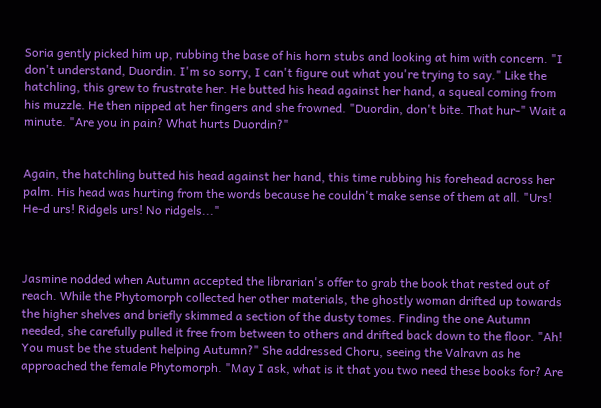Soria gently picked him up, rubbing the base of his horn stubs and looking at him with concern. "I don't understand, Duordin. I'm so sorry, I can't figure out what you're trying to say." Like the hatchling, this grew to frustrate her. He butted his head against her hand, a squeal coming from his muzzle. He then nipped at her fingers and she frowned. "Duordin, don't bite. That hur-" Wait a minute. "Are you in pain? What hurts Duordin?"


Again, the hatchling butted his head against her hand, this time rubbing his forehead across her palm. His head was hurting from the words because he couldn't make sense of them at all. "Urs! He-d urs! Ridgels urs! No ridgels..."



Jasmine nodded when Autumn accepted the librarian's offer to grab the book that rested out of reach. While the Phytomorph collected her other materials, the ghostly woman drifted up towards the higher shelves and briefly skimmed a section of the dusty tomes. Finding the one Autumn needed, she carefully pulled it free from between to others and drifted back down to the floor. "Ah! You must be the student helping Autumn?" She addressed Choru, seeing the Valravn as he approached the female Phytomorph. "May I ask, what is it that you two need these books for? Are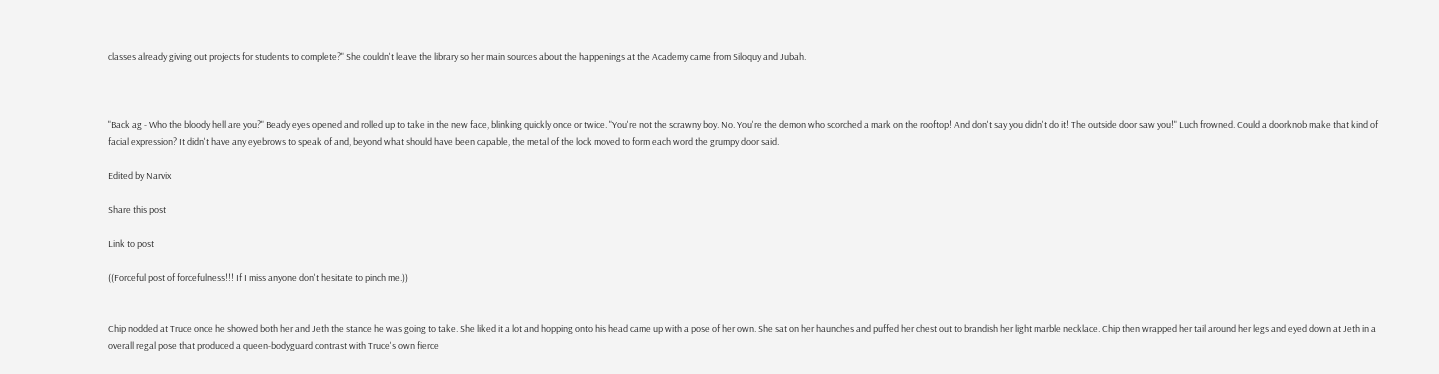classes already giving out projects for students to complete?" She couldn't leave the library so her main sources about the happenings at the Academy came from Siloquy and Jubah.



"Back ag - Who the bloody hell are you?" Beady eyes opened and rolled up to take in the new face, blinking quickly once or twice. "You're not the scrawny boy. No. You're the demon who scorched a mark on the rooftop! And don't say you didn't do it! The outside door saw you!" Luch frowned. Could a doorknob make that kind of facial expression? It didn't have any eyebrows to speak of and, beyond what should have been capable, the metal of the lock moved to form each word the grumpy door said.

Edited by Narvix

Share this post

Link to post

((Forceful post of forcefulness!!! If I miss anyone don't hesitate to pinch me.))


Chip nodded at Truce once he showed both her and Jeth the stance he was going to take. She liked it a lot and hopping onto his head came up with a pose of her own. She sat on her haunches and puffed her chest out to brandish her light marble necklace. Chip then wrapped her tail around her legs and eyed down at Jeth in a overall regal pose that produced a queen-bodyguard contrast with Truce's own fierce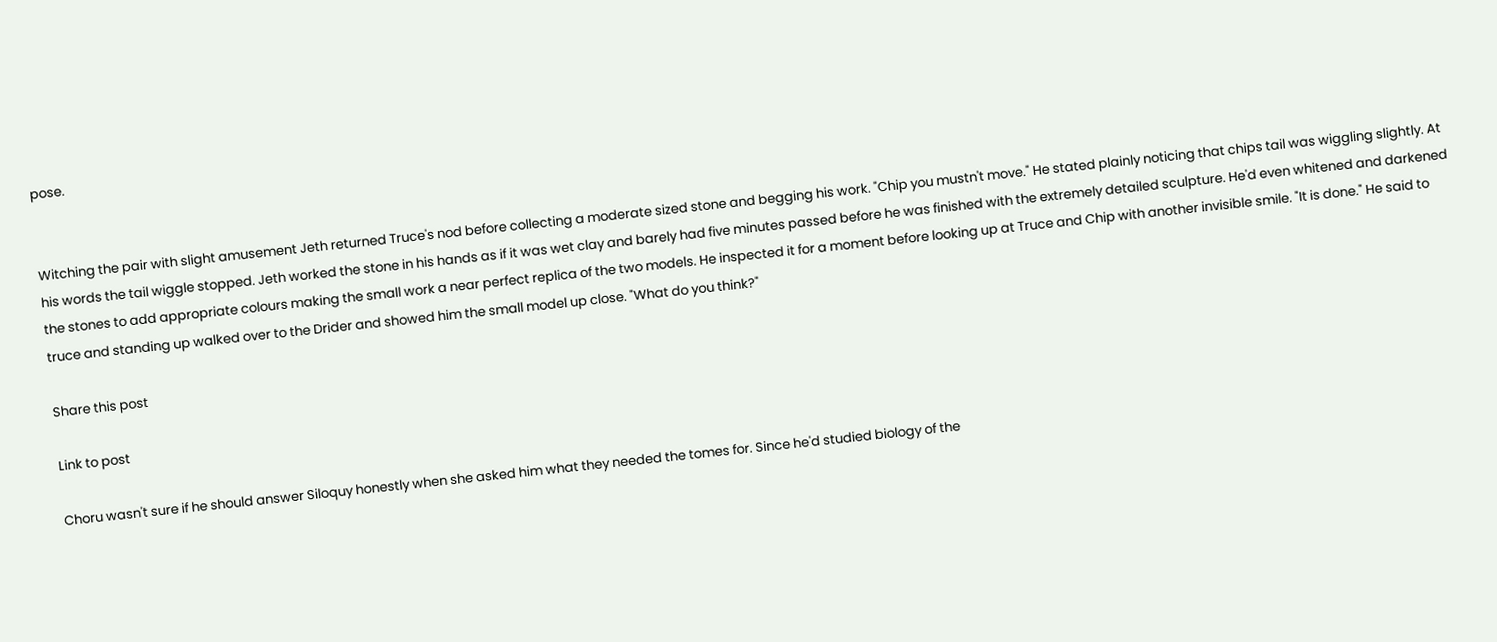pose.


Witching the pair with slight amusement Jeth returned Truce's nod before collecting a moderate sized stone and begging his work. "Chip you mustn't move." He stated plainly noticing that chips tail was wiggling slightly. At his words the tail wiggle stopped. Jeth worked the stone in his hands as if it was wet clay and barely had five minutes passed before he was finished with the extremely detailed sculpture. He'd even whitened and darkened the stones to add appropriate colours making the small work a near perfect replica of the two models. He inspected it for a moment before looking up at Truce and Chip with another invisible smile. "It is done." He said to truce and standing up walked over to the Drider and showed him the small model up close. "What do you think?"

Share this post

Link to post

Choru wasn't sure if he should answer Siloquy honestly when she asked him what they needed the tomes for. Since he'd studied biology of the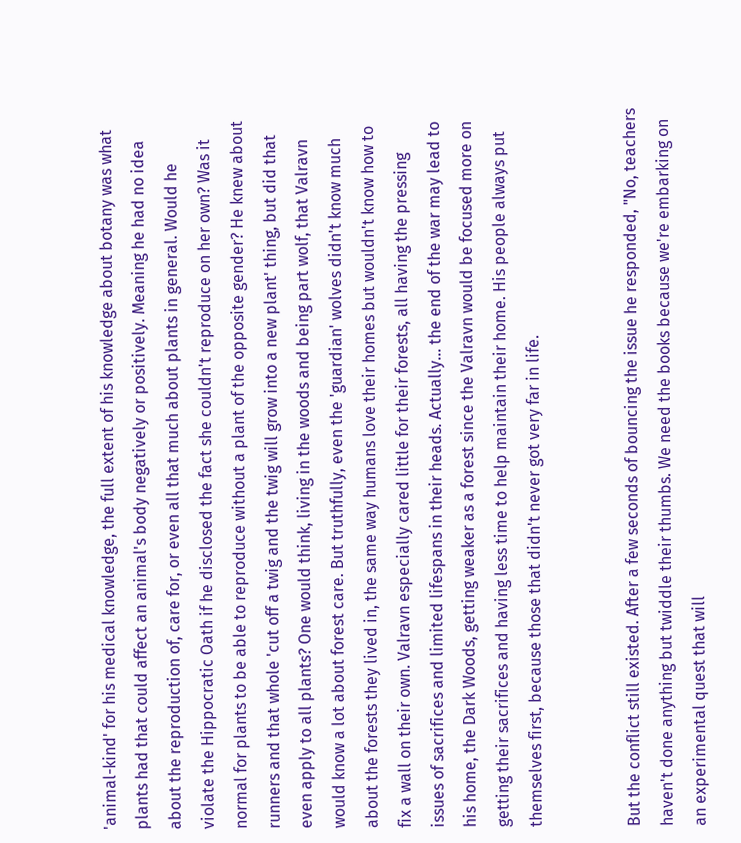'animal-kind' for his medical knowledge, the full extent of his knowledge about botany was what plants had that could affect an animal's body negatively or positively. Meaning he had no idea about the reproduction of, care for, or even all that much about plants in general. Would he violate the Hippocratic Oath if he disclosed the fact she couldn't reproduce on her own? Was it normal for plants to be able to reproduce without a plant of the opposite gender? He knew about runners and that whole 'cut off a twig and the twig will grow into a new plant' thing, but did that even apply to all plants? One would think, living in the woods and being part wolf, that Valravn would know a lot about forest care. But truthfully, even the 'guardian' wolves didn't know much about the forests they lived in, the same way humans love their homes but wouldn't know how to fix a wall on their own. Valravn especially cared little for their forests, all having the pressing issues of sacrifices and limited lifespans in their heads. Actually... the end of the war may lead to his home, the Dark Woods, getting weaker as a forest since the Valravn would be focused more on getting their sacrifices and having less time to help maintain their home. His people always put themselves first, because those that didn't never got very far in life.


But the conflict still existed. After a few seconds of bouncing the issue he responded, "No, teachers haven't done anything but twiddle their thumbs. We need the books because we're embarking on an experimental quest that will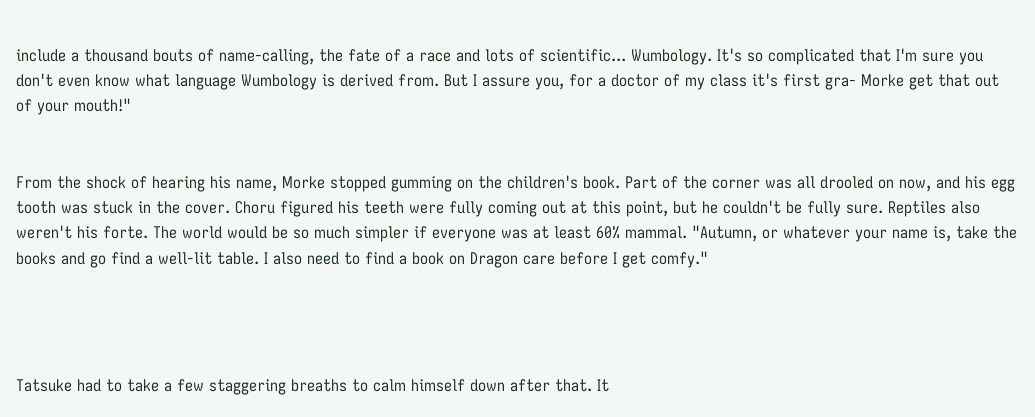include a thousand bouts of name-calling, the fate of a race and lots of scientific... Wumbology. It's so complicated that I'm sure you don't even know what language Wumbology is derived from. But I assure you, for a doctor of my class it's first gra- Morke get that out of your mouth!"


From the shock of hearing his name, Morke stopped gumming on the children's book. Part of the corner was all drooled on now, and his egg tooth was stuck in the cover. Choru figured his teeth were fully coming out at this point, but he couldn't be fully sure. Reptiles also weren't his forte. The world would be so much simpler if everyone was at least 60% mammal. "Autumn, or whatever your name is, take the books and go find a well-lit table. I also need to find a book on Dragon care before I get comfy."




Tatsuke had to take a few staggering breaths to calm himself down after that. It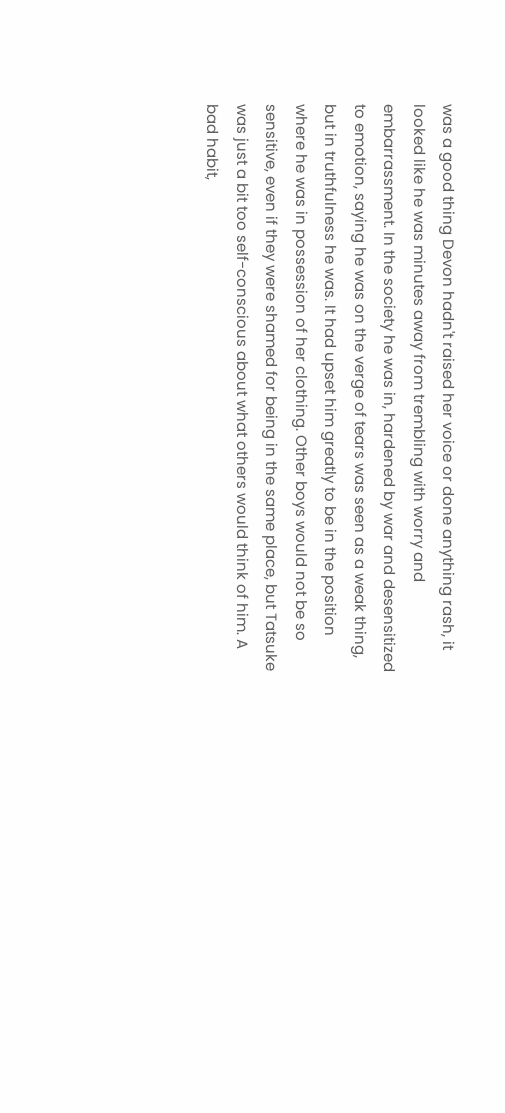was a good thing Devon hadn't raised her voice or done anything rash, it looked like he was minutes away from trembling with worry and embarrassment. In the society he was in, hardened by war and desensitized to emotion, saying he was on the verge of tears was seen as a weak thing, but in truthfulness he was. It had upset him greatly to be in the position where he was in possession of her clothing. Other boys would not be so sensitive, even if they were shamed for being in the same place, but Tatsuke was just a bit too self-conscious about what others would think of him. A bad habit,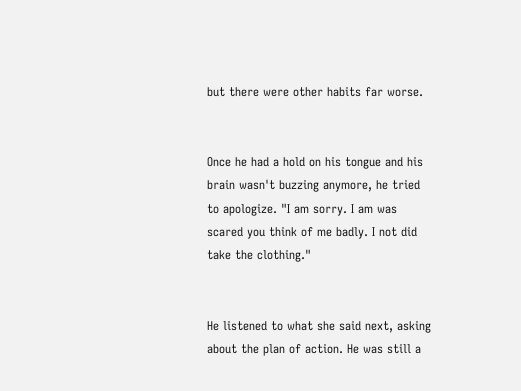but there were other habits far worse.


Once he had a hold on his tongue and his brain wasn't buzzing anymore, he tried to apologize. "I am sorry. I am was scared you think of me badly. I not did take the clothing."


He listened to what she said next, asking about the plan of action. He was still a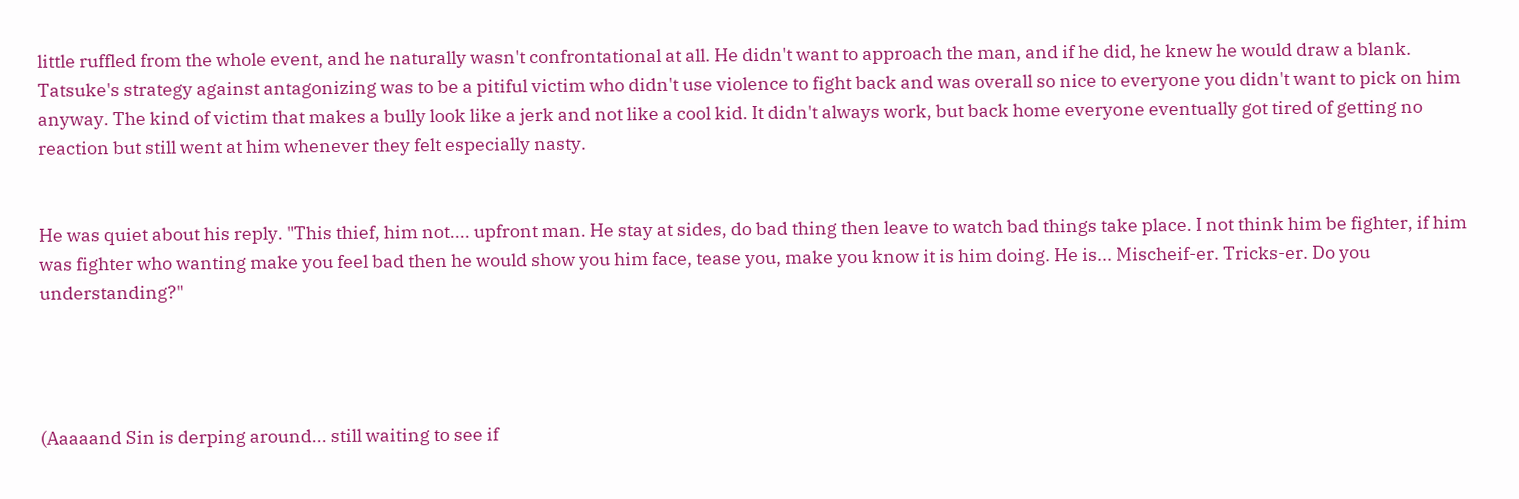little ruffled from the whole event, and he naturally wasn't confrontational at all. He didn't want to approach the man, and if he did, he knew he would draw a blank. Tatsuke's strategy against antagonizing was to be a pitiful victim who didn't use violence to fight back and was overall so nice to everyone you didn't want to pick on him anyway. The kind of victim that makes a bully look like a jerk and not like a cool kid. It didn't always work, but back home everyone eventually got tired of getting no reaction but still went at him whenever they felt especially nasty.


He was quiet about his reply. "This thief, him not.... upfront man. He stay at sides, do bad thing then leave to watch bad things take place. I not think him be fighter, if him was fighter who wanting make you feel bad then he would show you him face, tease you, make you know it is him doing. He is... Mischeif-er. Tricks-er. Do you understanding?"




(Aaaaand Sin is derping around... still waiting to see if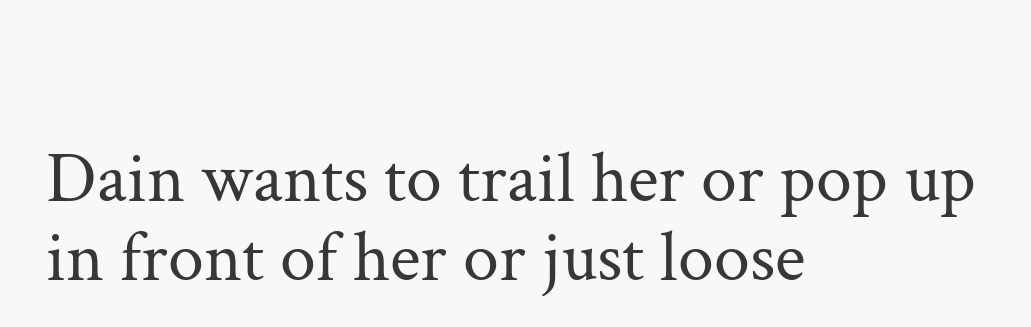Dain wants to trail her or pop up in front of her or just loose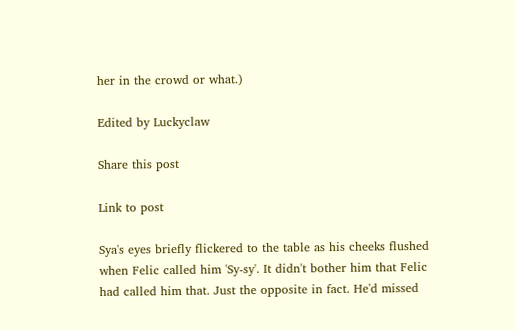her in the crowd or what.)

Edited by Luckyclaw

Share this post

Link to post

Sya's eyes briefly flickered to the table as his cheeks flushed when Felic called him 'Sy-sy'. It didn't bother him that Felic had called him that. Just the opposite in fact. He'd missed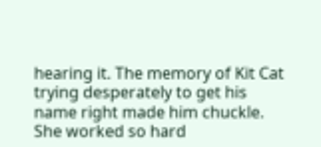hearing it. The memory of Kit Cat trying desperately to get his name right made him chuckle. She worked so hard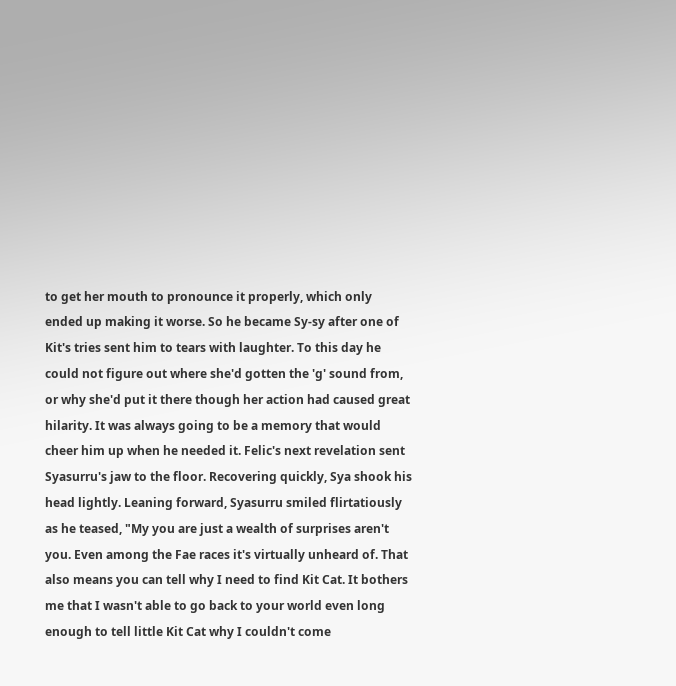to get her mouth to pronounce it properly, which only ended up making it worse. So he became Sy-sy after one of Kit's tries sent him to tears with laughter. To this day he could not figure out where she'd gotten the 'g' sound from, or why she'd put it there though her action had caused great hilarity. It was always going to be a memory that would cheer him up when he needed it. Felic's next revelation sent Syasurru's jaw to the floor. Recovering quickly, Sya shook his head lightly. Leaning forward, Syasurru smiled flirtatiously as he teased, "My you are just a wealth of surprises aren't you. Even among the Fae races it's virtually unheard of. That also means you can tell why I need to find Kit Cat. It bothers me that I wasn't able to go back to your world even long enough to tell little Kit Cat why I couldn't come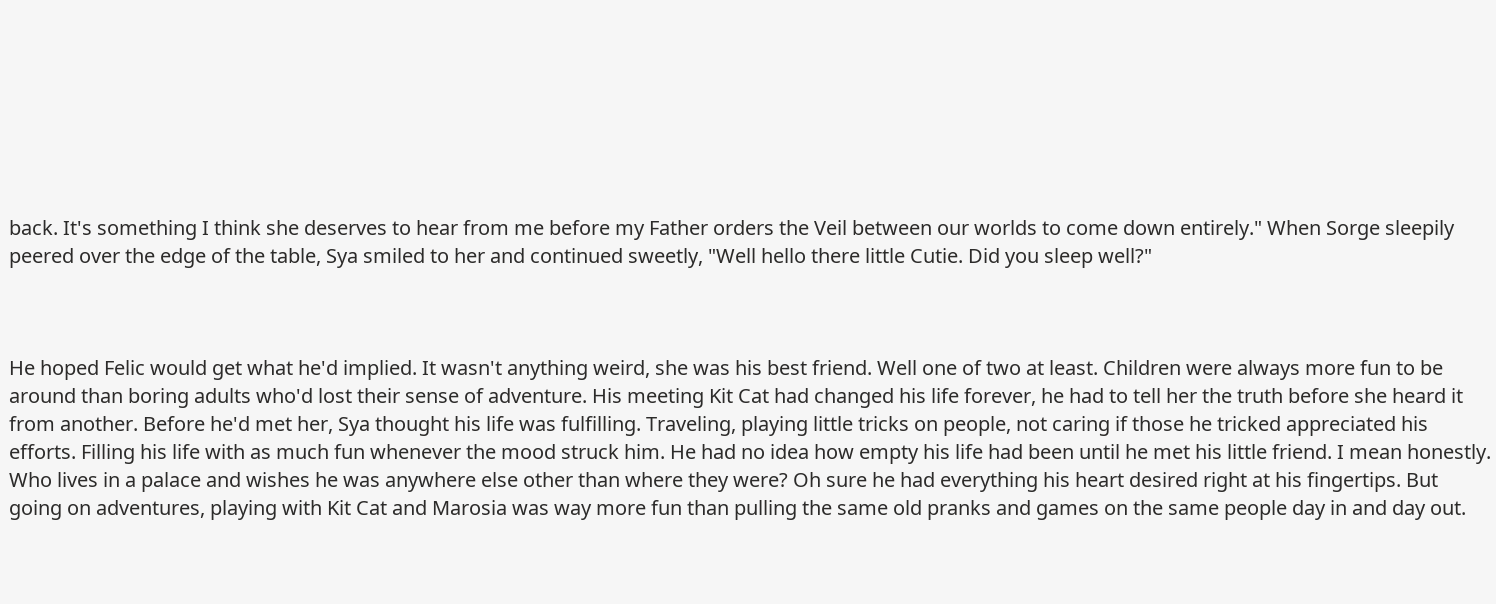back. It's something I think she deserves to hear from me before my Father orders the Veil between our worlds to come down entirely." When Sorge sleepily peered over the edge of the table, Sya smiled to her and continued sweetly, "Well hello there little Cutie. Did you sleep well?"



He hoped Felic would get what he'd implied. It wasn't anything weird, she was his best friend. Well one of two at least. Children were always more fun to be around than boring adults who'd lost their sense of adventure. His meeting Kit Cat had changed his life forever, he had to tell her the truth before she heard it from another. Before he'd met her, Sya thought his life was fulfilling. Traveling, playing little tricks on people, not caring if those he tricked appreciated his efforts. Filling his life with as much fun whenever the mood struck him. He had no idea how empty his life had been until he met his little friend. I mean honestly. Who lives in a palace and wishes he was anywhere else other than where they were? Oh sure he had everything his heart desired right at his fingertips. But going on adventures, playing with Kit Cat and Marosia was way more fun than pulling the same old pranks and games on the same people day in and day out.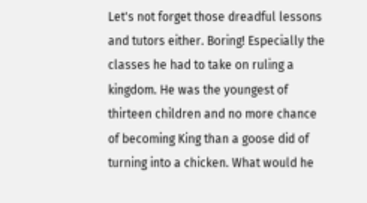Let's not forget those dreadful lessons and tutors either. Boring! Especially the classes he had to take on ruling a kingdom. He was the youngest of thirteen children and no more chance of becoming King than a goose did of turning into a chicken. What would he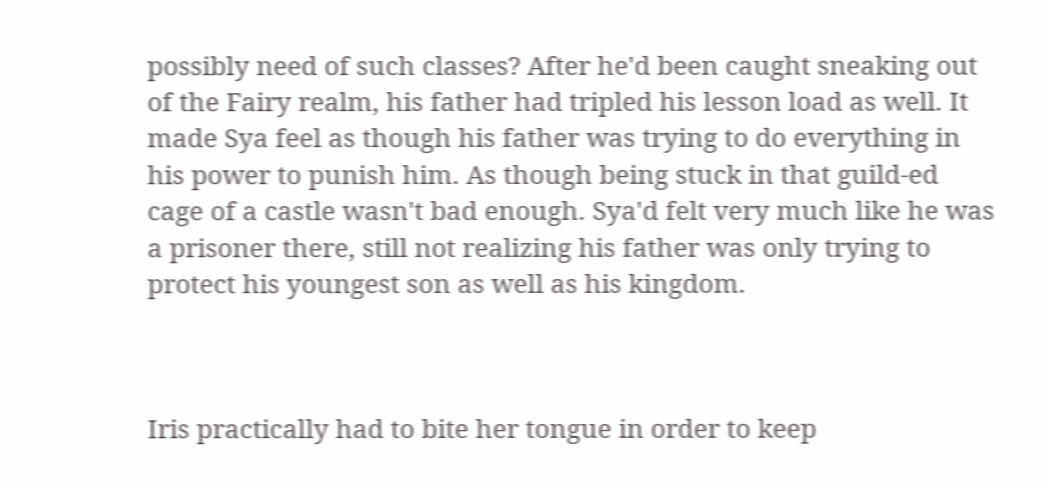possibly need of such classes? After he'd been caught sneaking out of the Fairy realm, his father had tripled his lesson load as well. It made Sya feel as though his father was trying to do everything in his power to punish him. As though being stuck in that guild-ed cage of a castle wasn't bad enough. Sya'd felt very much like he was a prisoner there, still not realizing his father was only trying to protect his youngest son as well as his kingdom.



Iris practically had to bite her tongue in order to keep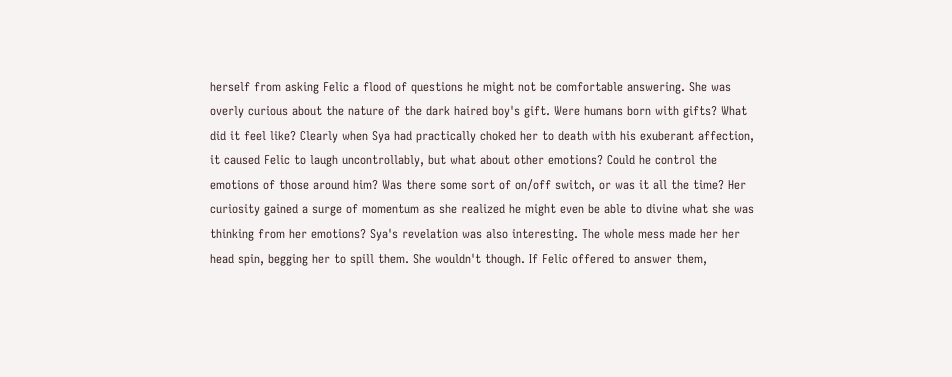herself from asking Felic a flood of questions he might not be comfortable answering. She was overly curious about the nature of the dark haired boy's gift. Were humans born with gifts? What did it feel like? Clearly when Sya had practically choked her to death with his exuberant affection, it caused Felic to laugh uncontrollably, but what about other emotions? Could he control the emotions of those around him? Was there some sort of on/off switch, or was it all the time? Her curiosity gained a surge of momentum as she realized he might even be able to divine what she was thinking from her emotions? Sya's revelation was also interesting. The whole mess made her her head spin, begging her to spill them. She wouldn't though. If Felic offered to answer them,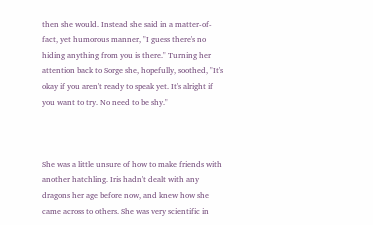then she would. Instead she said in a matter-of-fact, yet humorous manner, "I guess there's no hiding anything from you is there." Turning her attention back to Sorge she, hopefully, soothed, "It's okay if you aren't ready to speak yet. It's alright if you want to try. No need to be shy."



She was a little unsure of how to make friends with another hatchling. Iris hadn't dealt with any dragons her age before now, and knew how she came across to others. She was very scientific in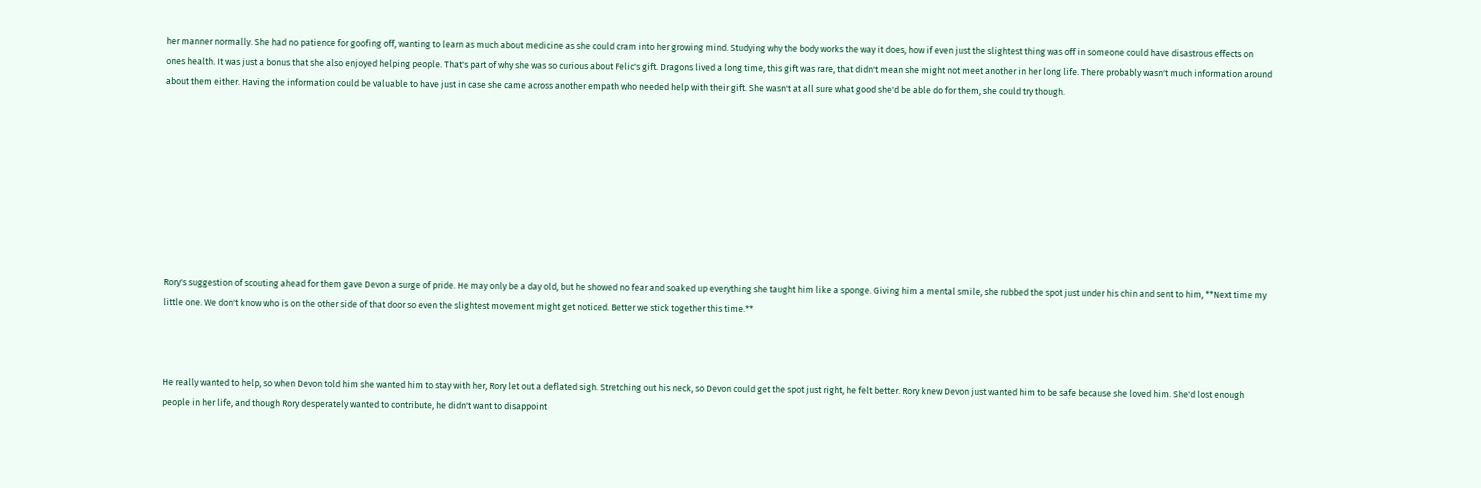her manner normally. She had no patience for goofing off, wanting to learn as much about medicine as she could cram into her growing mind. Studying why the body works the way it does, how if even just the slightest thing was off in someone could have disastrous effects on ones health. It was just a bonus that she also enjoyed helping people. That's part of why she was so curious about Felic's gift. Dragons lived a long time, this gift was rare, that didn't mean she might not meet another in her long life. There probably wasn't much information around about them either. Having the information could be valuable to have just in case she came across another empath who needed help with their gift. She wasn't at all sure what good she'd be able do for them, she could try though.









Rory's suggestion of scouting ahead for them gave Devon a surge of pride. He may only be a day old, but he showed no fear and soaked up everything she taught him like a sponge. Giving him a mental smile, she rubbed the spot just under his chin and sent to him, **Next time my little one. We don't know who is on the other side of that door so even the slightest movement might get noticed. Better we stick together this time.**



He really wanted to help, so when Devon told him she wanted him to stay with her, Rory let out a deflated sigh. Stretching out his neck, so Devon could get the spot just right, he felt better. Rory knew Devon just wanted him to be safe because she loved him. She'd lost enough people in her life, and though Rory desperately wanted to contribute, he didn't want to disappoint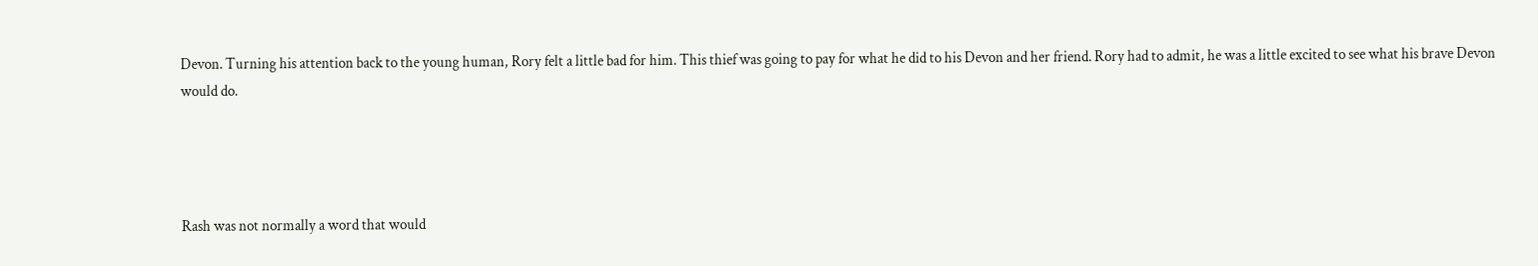Devon. Turning his attention back to the young human, Rory felt a little bad for him. This thief was going to pay for what he did to his Devon and her friend. Rory had to admit, he was a little excited to see what his brave Devon would do.




Rash was not normally a word that would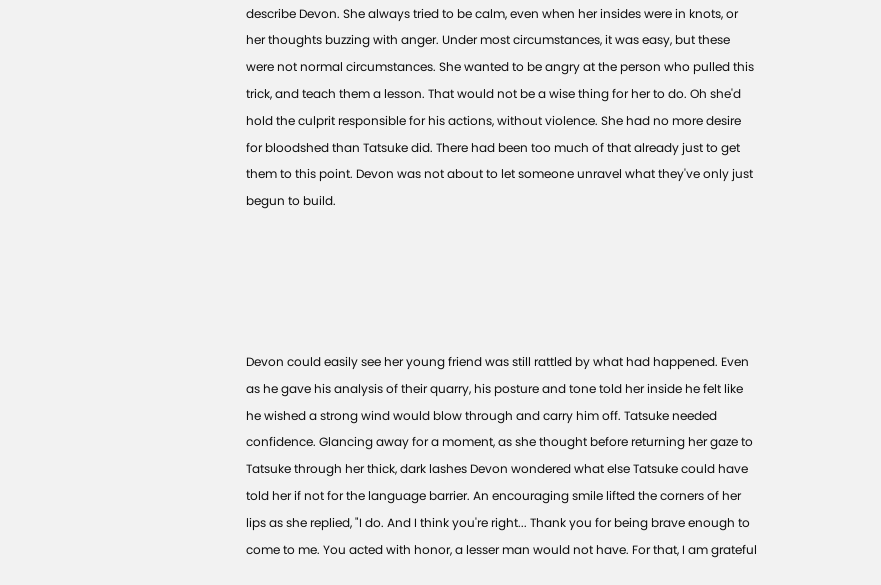describe Devon. She always tried to be calm, even when her insides were in knots, or her thoughts buzzing with anger. Under most circumstances, it was easy, but these were not normal circumstances. She wanted to be angry at the person who pulled this trick, and teach them a lesson. That would not be a wise thing for her to do. Oh she'd hold the culprit responsible for his actions, without violence. She had no more desire for bloodshed than Tatsuke did. There had been too much of that already just to get them to this point. Devon was not about to let someone unravel what they've only just begun to build.





Devon could easily see her young friend was still rattled by what had happened. Even as he gave his analysis of their quarry, his posture and tone told her inside he felt like he wished a strong wind would blow through and carry him off. Tatsuke needed confidence. Glancing away for a moment, as she thought before returning her gaze to Tatsuke through her thick, dark lashes Devon wondered what else Tatsuke could have told her if not for the language barrier. An encouraging smile lifted the corners of her lips as she replied, "I do. And I think you're right... Thank you for being brave enough to come to me. You acted with honor, a lesser man would not have. For that, I am grateful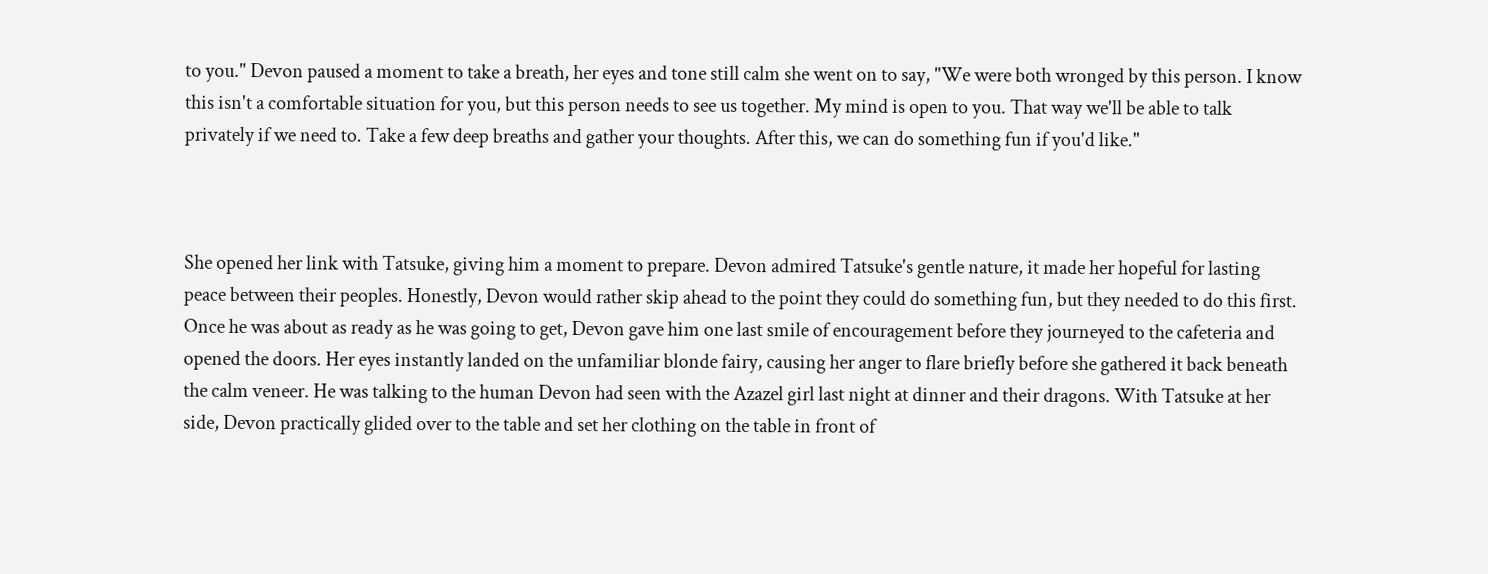to you." Devon paused a moment to take a breath, her eyes and tone still calm she went on to say, "We were both wronged by this person. I know this isn't a comfortable situation for you, but this person needs to see us together. My mind is open to you. That way we'll be able to talk privately if we need to. Take a few deep breaths and gather your thoughts. After this, we can do something fun if you'd like."



She opened her link with Tatsuke, giving him a moment to prepare. Devon admired Tatsuke's gentle nature, it made her hopeful for lasting peace between their peoples. Honestly, Devon would rather skip ahead to the point they could do something fun, but they needed to do this first. Once he was about as ready as he was going to get, Devon gave him one last smile of encouragement before they journeyed to the cafeteria and opened the doors. Her eyes instantly landed on the unfamiliar blonde fairy, causing her anger to flare briefly before she gathered it back beneath the calm veneer. He was talking to the human Devon had seen with the Azazel girl last night at dinner and their dragons. With Tatsuke at her side, Devon practically glided over to the table and set her clothing on the table in front of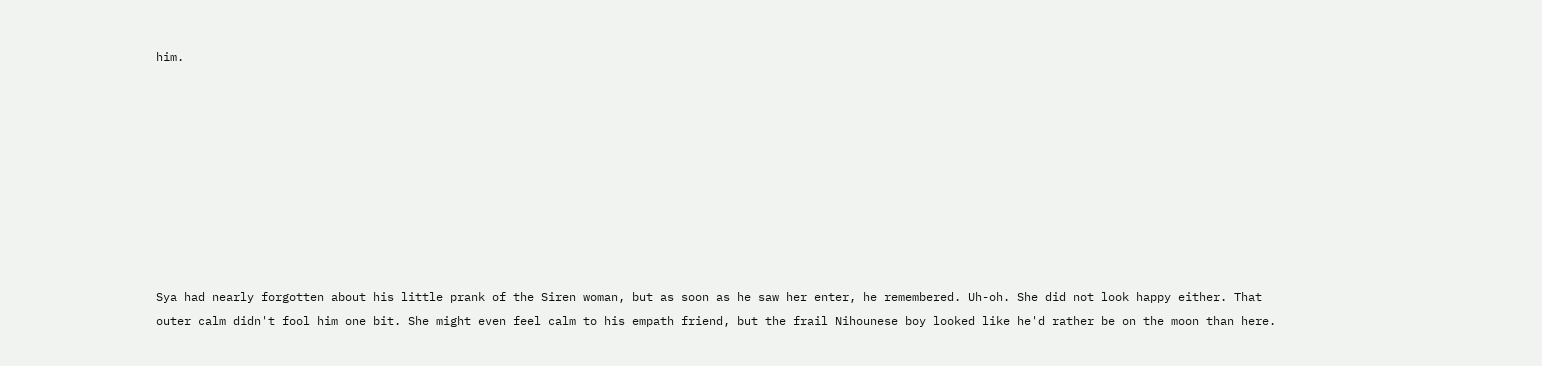him.









Sya had nearly forgotten about his little prank of the Siren woman, but as soon as he saw her enter, he remembered. Uh-oh. She did not look happy either. That outer calm didn't fool him one bit. She might even feel calm to his empath friend, but the frail Nihounese boy looked like he'd rather be on the moon than here.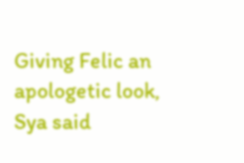Giving Felic an apologetic look, Sya said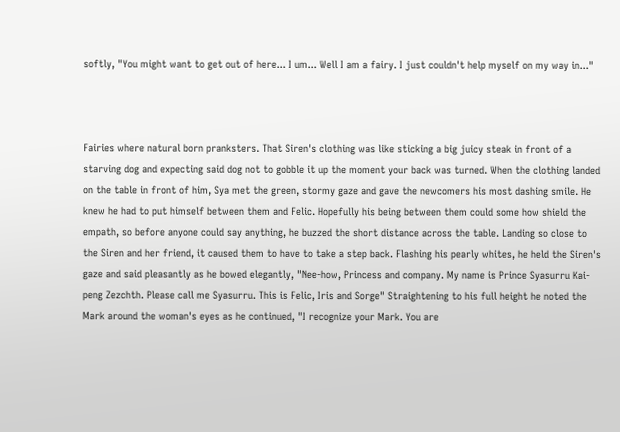softly, "You might want to get out of here... I um... Well I am a fairy. I just couldn't help myself on my way in..."



Fairies where natural born pranksters. That Siren's clothing was like sticking a big juicy steak in front of a starving dog and expecting said dog not to gobble it up the moment your back was turned. When the clothing landed on the table in front of him, Sya met the green, stormy gaze and gave the newcomers his most dashing smile. He knew he had to put himself between them and Felic. Hopefully his being between them could some how shield the empath, so before anyone could say anything, he buzzed the short distance across the table. Landing so close to the Siren and her friend, it caused them to have to take a step back. Flashing his pearly whites, he held the Siren's gaze and said pleasantly as he bowed elegantly, "Nee-how, Princess and company. My name is Prince Syasurru Kai-peng Zezchth. Please call me Syasurru. This is Felic, Iris and Sorge" Straightening to his full height he noted the Mark around the woman's eyes as he continued, "I recognize your Mark. You are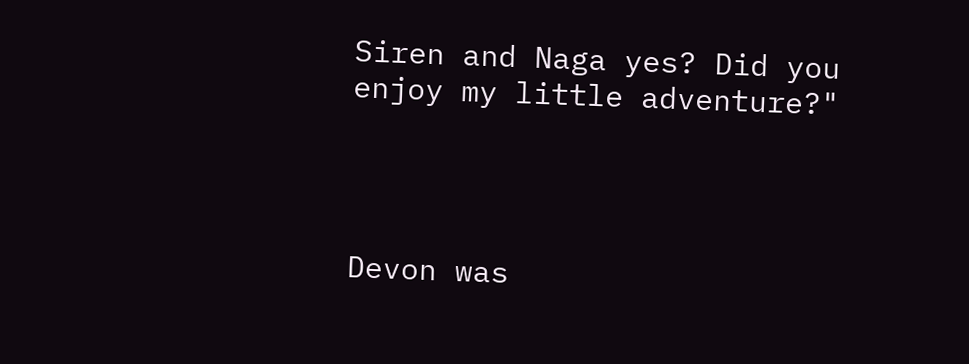Siren and Naga yes? Did you enjoy my little adventure?"




Devon was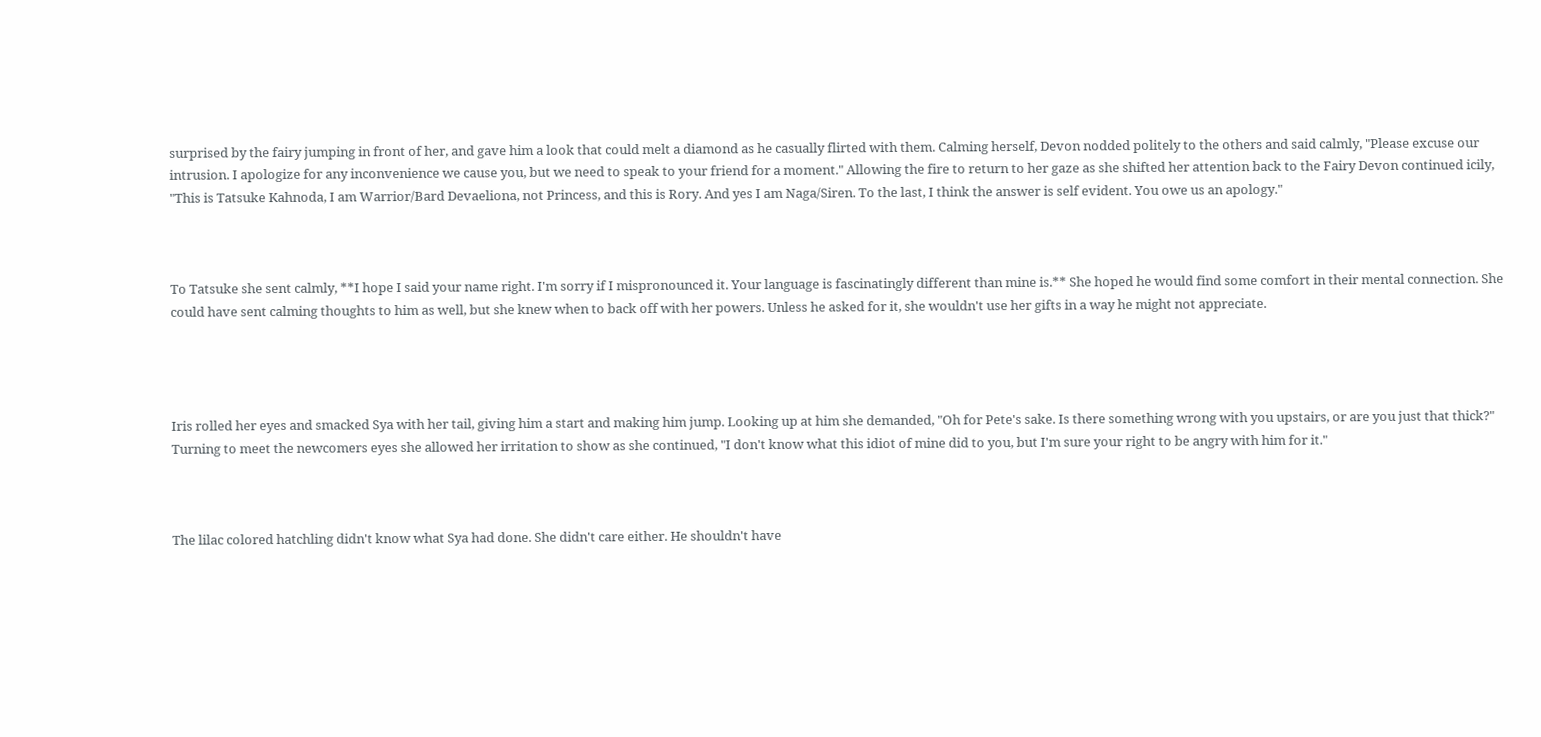surprised by the fairy jumping in front of her, and gave him a look that could melt a diamond as he casually flirted with them. Calming herself, Devon nodded politely to the others and said calmly, "Please excuse our intrusion. I apologize for any inconvenience we cause you, but we need to speak to your friend for a moment." Allowing the fire to return to her gaze as she shifted her attention back to the Fairy Devon continued icily, "This is Tatsuke Kahnoda, I am Warrior/Bard Devaeliona, not Princess, and this is Rory. And yes I am Naga/Siren. To the last, I think the answer is self evident. You owe us an apology."



To Tatsuke she sent calmly, **I hope I said your name right. I'm sorry if I mispronounced it. Your language is fascinatingly different than mine is.** She hoped he would find some comfort in their mental connection. She could have sent calming thoughts to him as well, but she knew when to back off with her powers. Unless he asked for it, she wouldn't use her gifts in a way he might not appreciate.




Iris rolled her eyes and smacked Sya with her tail, giving him a start and making him jump. Looking up at him she demanded, "Oh for Pete's sake. Is there something wrong with you upstairs, or are you just that thick?" Turning to meet the newcomers eyes she allowed her irritation to show as she continued, "I don't know what this idiot of mine did to you, but I'm sure your right to be angry with him for it."



The lilac colored hatchling didn't know what Sya had done. She didn't care either. He shouldn't have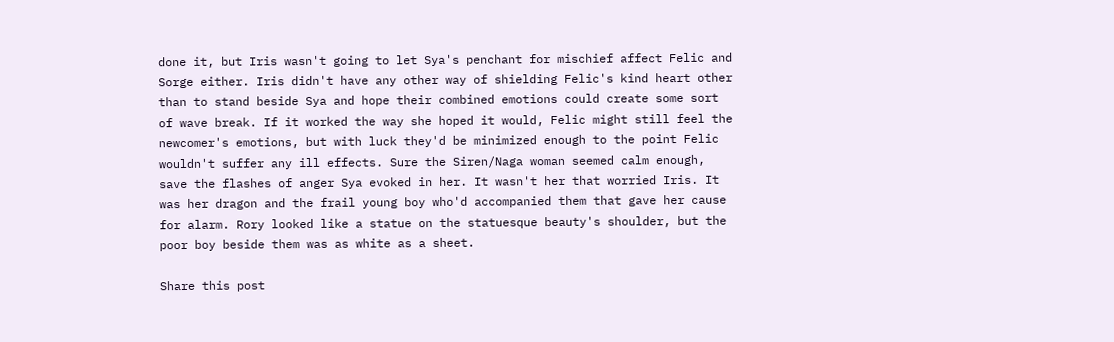done it, but Iris wasn't going to let Sya's penchant for mischief affect Felic and Sorge either. Iris didn't have any other way of shielding Felic's kind heart other than to stand beside Sya and hope their combined emotions could create some sort of wave break. If it worked the way she hoped it would, Felic might still feel the newcomer's emotions, but with luck they'd be minimized enough to the point Felic wouldn't suffer any ill effects. Sure the Siren/Naga woman seemed calm enough, save the flashes of anger Sya evoked in her. It wasn't her that worried Iris. It was her dragon and the frail young boy who'd accompanied them that gave her cause for alarm. Rory looked like a statue on the statuesque beauty's shoulder, but the poor boy beside them was as white as a sheet.

Share this post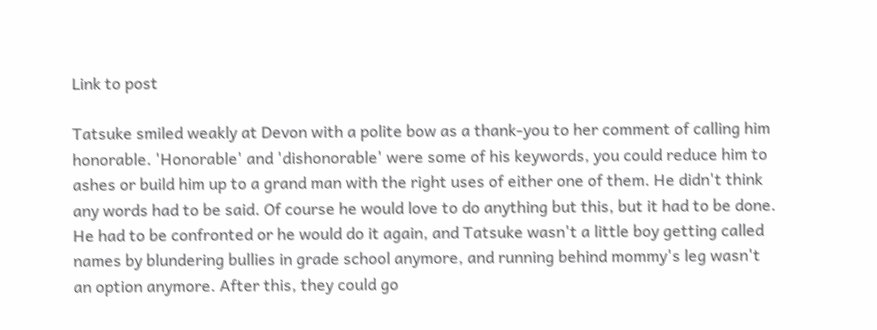Link to post

Tatsuke smiled weakly at Devon with a polite bow as a thank-you to her comment of calling him honorable. 'Honorable' and 'dishonorable' were some of his keywords, you could reduce him to ashes or build him up to a grand man with the right uses of either one of them. He didn't think any words had to be said. Of course he would love to do anything but this, but it had to be done. He had to be confronted or he would do it again, and Tatsuke wasn't a little boy getting called names by blundering bullies in grade school anymore, and running behind mommy's leg wasn't an option anymore. After this, they could go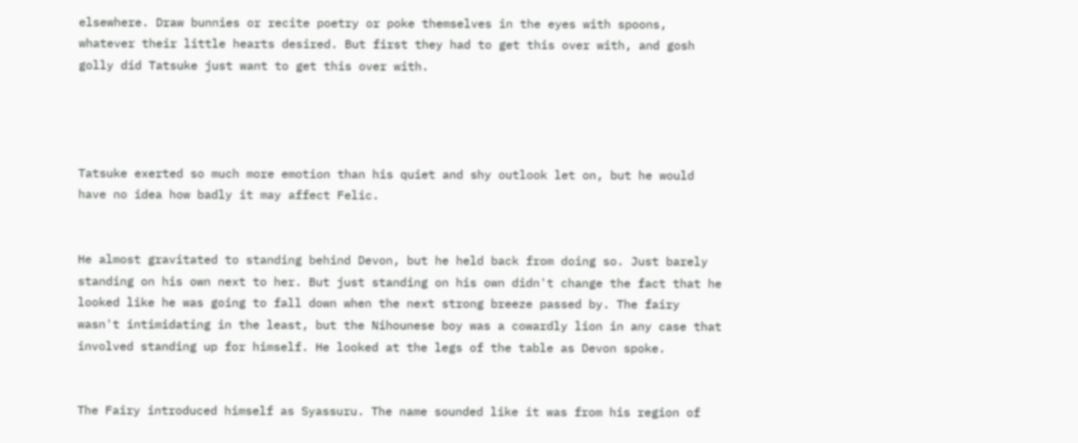elsewhere. Draw bunnies or recite poetry or poke themselves in the eyes with spoons, whatever their little hearts desired. But first they had to get this over with, and gosh golly did Tatsuke just want to get this over with.




Tatsuke exerted so much more emotion than his quiet and shy outlook let on, but he would have no idea how badly it may affect Felic.


He almost gravitated to standing behind Devon, but he held back from doing so. Just barely standing on his own next to her. But just standing on his own didn't change the fact that he looked like he was going to fall down when the next strong breeze passed by. The fairy wasn't intimidating in the least, but the Nihounese boy was a cowardly lion in any case that involved standing up for himself. He looked at the legs of the table as Devon spoke.


The Fairy introduced himself as Syassuru. The name sounded like it was from his region of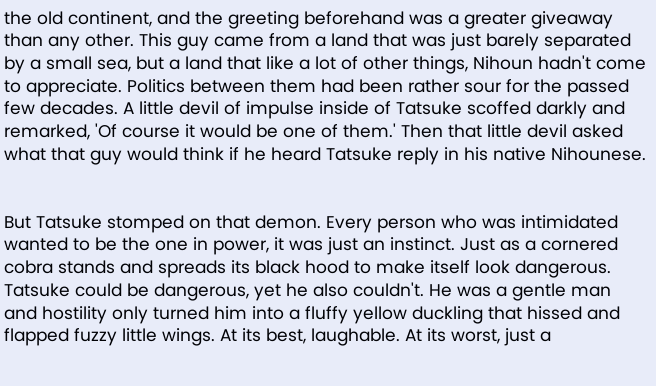the old continent, and the greeting beforehand was a greater giveaway than any other. This guy came from a land that was just barely separated by a small sea, but a land that like a lot of other things, Nihoun hadn't come to appreciate. Politics between them had been rather sour for the passed few decades. A little devil of impulse inside of Tatsuke scoffed darkly and remarked, 'Of course it would be one of them.' Then that little devil asked what that guy would think if he heard Tatsuke reply in his native Nihounese.


But Tatsuke stomped on that demon. Every person who was intimidated wanted to be the one in power, it was just an instinct. Just as a cornered cobra stands and spreads its black hood to make itself look dangerous. Tatsuke could be dangerous, yet he also couldn't. He was a gentle man and hostility only turned him into a fluffy yellow duckling that hissed and flapped fuzzy little wings. At its best, laughable. At its worst, just a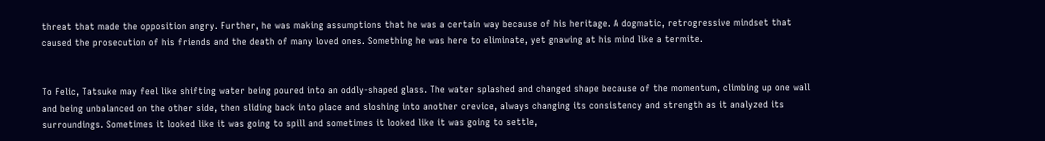threat that made the opposition angry. Further, he was making assumptions that he was a certain way because of his heritage. A dogmatic, retrogressive mindset that caused the prosecution of his friends and the death of many loved ones. Something he was here to eliminate, yet gnawing at his mind like a termite.


To Felic, Tatsuke may feel like shifting water being poured into an oddly-shaped glass. The water splashed and changed shape because of the momentum, climbing up one wall and being unbalanced on the other side, then sliding back into place and sloshing into another crevice, always changing its consistency and strength as it analyzed its surroundings. Sometimes it looked like it was going to spill and sometimes it looked like it was going to settle,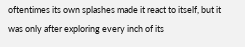oftentimes its own splashes made it react to itself, but it was only after exploring every inch of its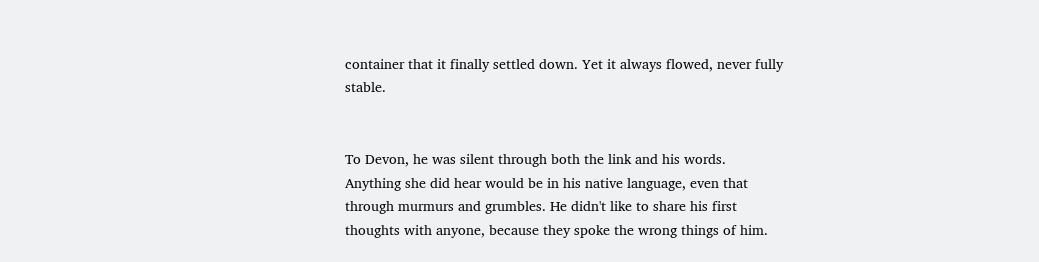container that it finally settled down. Yet it always flowed, never fully stable.


To Devon, he was silent through both the link and his words. Anything she did hear would be in his native language, even that through murmurs and grumbles. He didn't like to share his first thoughts with anyone, because they spoke the wrong things of him.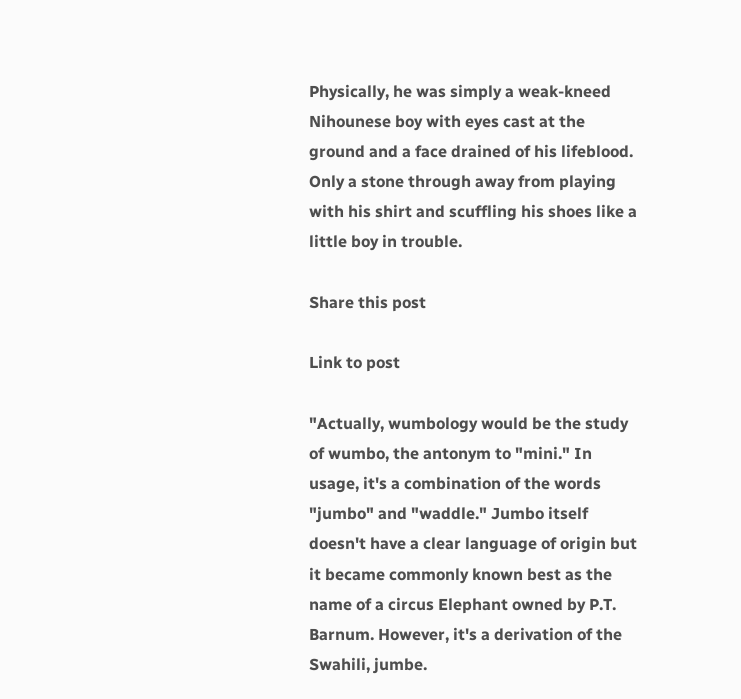Physically, he was simply a weak-kneed Nihounese boy with eyes cast at the ground and a face drained of his lifeblood. Only a stone through away from playing with his shirt and scuffling his shoes like a little boy in trouble.

Share this post

Link to post

"Actually, wumbology would be the study of wumbo, the antonym to "mini." In usage, it's a combination of the words "jumbo" and "waddle." Jumbo itself doesn't have a clear language of origin but it became commonly known best as the name of a circus Elephant owned by P.T. Barnum. However, it's a derivation of the Swahili, jumbe.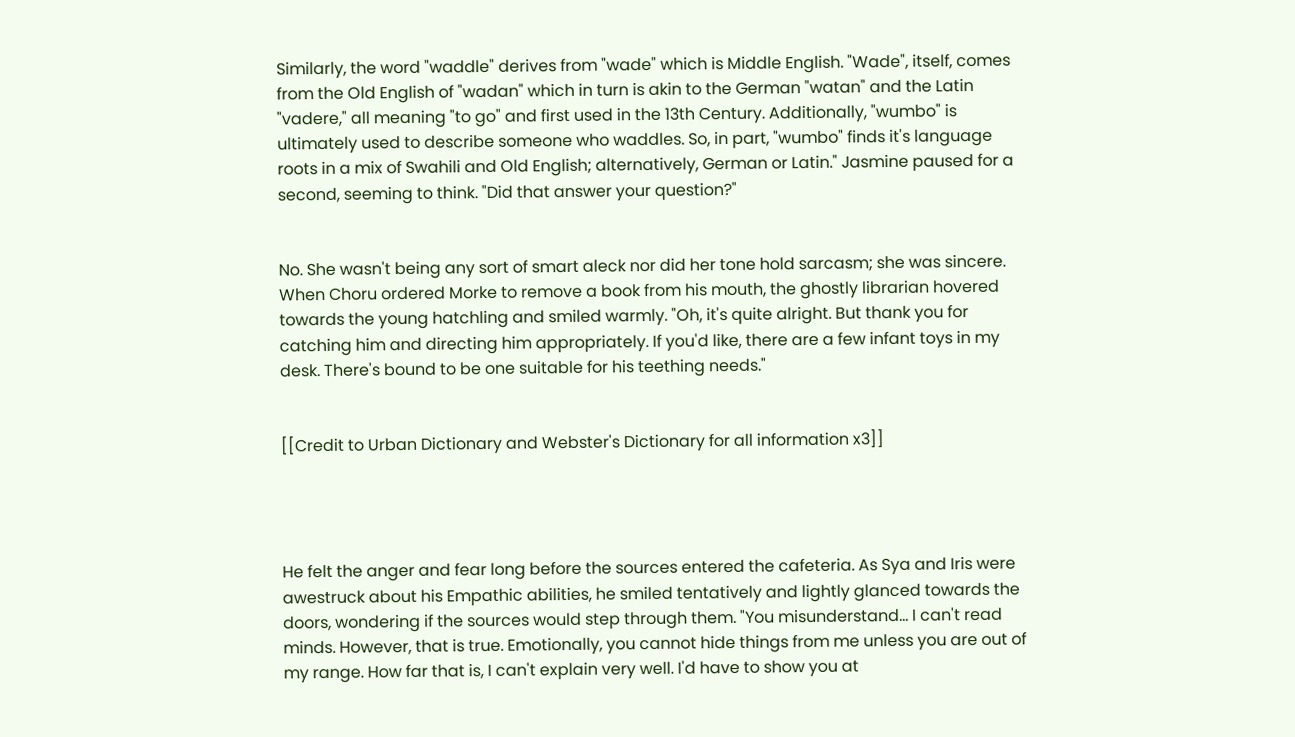Similarly, the word "waddle" derives from "wade" which is Middle English. "Wade", itself, comes from the Old English of "wadan" which in turn is akin to the German "watan" and the Latin "vadere," all meaning "to go" and first used in the 13th Century. Additionally, "wumbo" is ultimately used to describe someone who waddles. So, in part, "wumbo" finds it's language roots in a mix of Swahili and Old English; alternatively, German or Latin." Jasmine paused for a second, seeming to think. "Did that answer your question?"


No. She wasn't being any sort of smart aleck nor did her tone hold sarcasm; she was sincere. When Choru ordered Morke to remove a book from his mouth, the ghostly librarian hovered towards the young hatchling and smiled warmly. "Oh, it's quite alright. But thank you for catching him and directing him appropriately. If you'd like, there are a few infant toys in my desk. There's bound to be one suitable for his teething needs."


[[Credit to Urban Dictionary and Webster's Dictionary for all information x3]]




He felt the anger and fear long before the sources entered the cafeteria. As Sya and Iris were awestruck about his Empathic abilities, he smiled tentatively and lightly glanced towards the doors, wondering if the sources would step through them. "You misunderstand... I can't read minds. However, that is true. Emotionally, you cannot hide things from me unless you are out of my range. How far that is, I can't explain very well. I'd have to show you at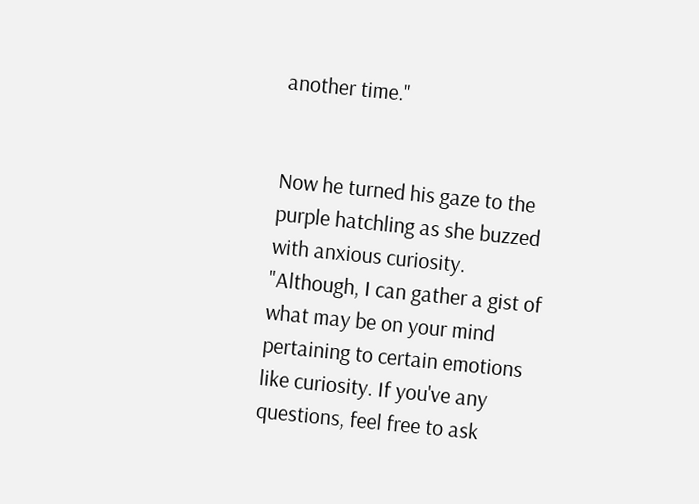another time."


Now he turned his gaze to the purple hatchling as she buzzed with anxious curiosity. "Although, I can gather a gist of what may be on your mind pertaining to certain emotions like curiosity. If you've any questions, feel free to ask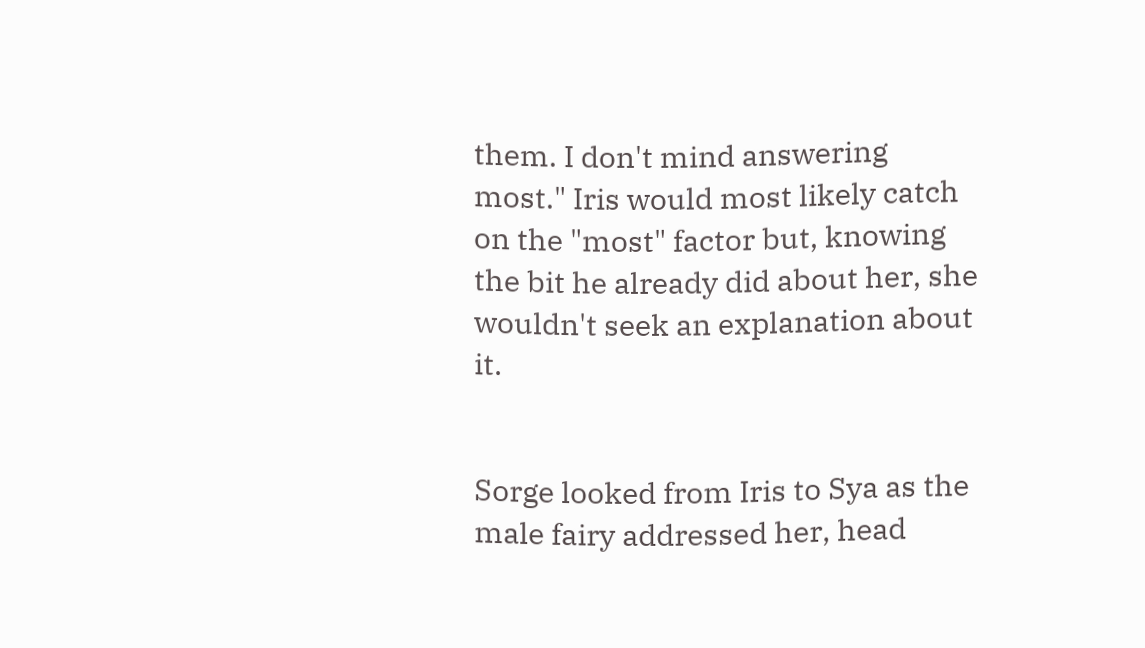them. I don't mind answering most." Iris would most likely catch on the "most" factor but, knowing the bit he already did about her, she wouldn't seek an explanation about it.


Sorge looked from Iris to Sya as the male fairy addressed her, head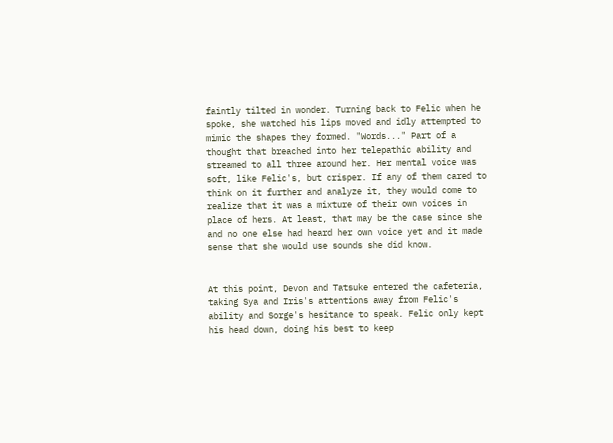faintly tilted in wonder. Turning back to Felic when he spoke, she watched his lips moved and idly attempted to mimic the shapes they formed. "Words..." Part of a thought that breached into her telepathic ability and streamed to all three around her. Her mental voice was soft, like Felic's, but crisper. If any of them cared to think on it further and analyze it, they would come to realize that it was a mixture of their own voices in place of hers. At least, that may be the case since she and no one else had heard her own voice yet and it made sense that she would use sounds she did know.


At this point, Devon and Tatsuke entered the cafeteria, taking Sya and Iris's attentions away from Felic's ability and Sorge's hesitance to speak. Felic only kept his head down, doing his best to keep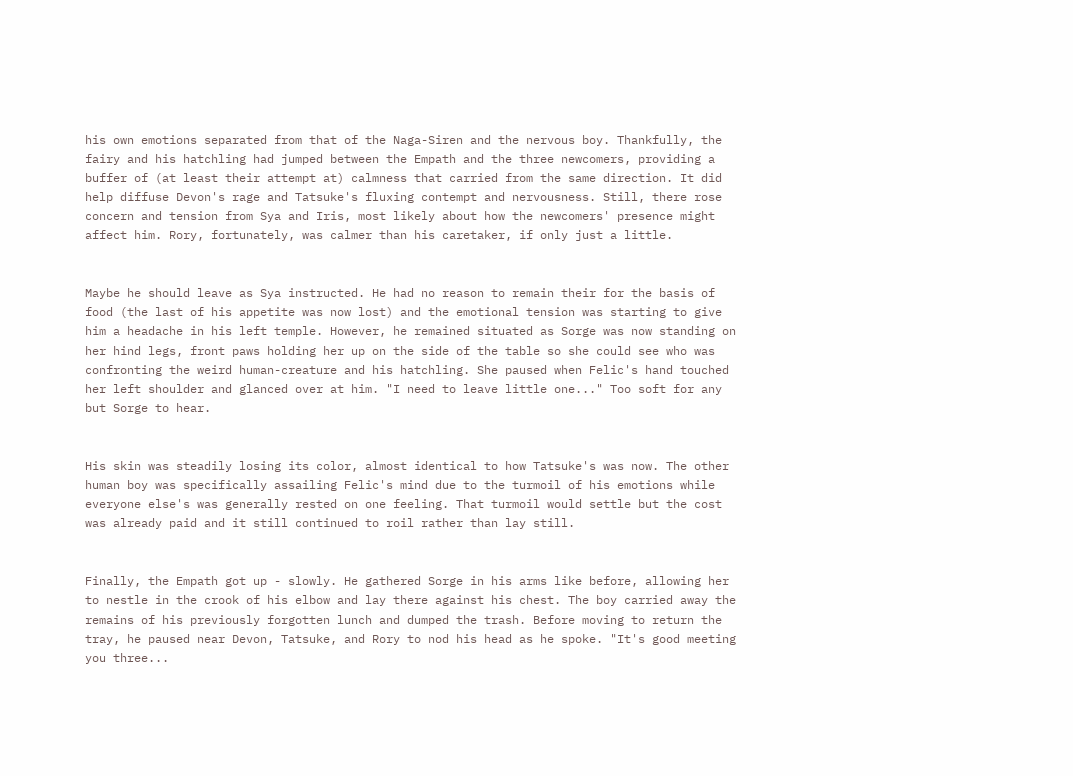his own emotions separated from that of the Naga-Siren and the nervous boy. Thankfully, the fairy and his hatchling had jumped between the Empath and the three newcomers, providing a buffer of (at least their attempt at) calmness that carried from the same direction. It did help diffuse Devon's rage and Tatsuke's fluxing contempt and nervousness. Still, there rose concern and tension from Sya and Iris, most likely about how the newcomers' presence might affect him. Rory, fortunately, was calmer than his caretaker, if only just a little.


Maybe he should leave as Sya instructed. He had no reason to remain their for the basis of food (the last of his appetite was now lost) and the emotional tension was starting to give him a headache in his left temple. However, he remained situated as Sorge was now standing on her hind legs, front paws holding her up on the side of the table so she could see who was confronting the weird human-creature and his hatchling. She paused when Felic's hand touched her left shoulder and glanced over at him. "I need to leave little one..." Too soft for any but Sorge to hear.


His skin was steadily losing its color, almost identical to how Tatsuke's was now. The other human boy was specifically assailing Felic's mind due to the turmoil of his emotions while everyone else's was generally rested on one feeling. That turmoil would settle but the cost was already paid and it still continued to roil rather than lay still.


Finally, the Empath got up - slowly. He gathered Sorge in his arms like before, allowing her to nestle in the crook of his elbow and lay there against his chest. The boy carried away the remains of his previously forgotten lunch and dumped the trash. Before moving to return the tray, he paused near Devon, Tatsuke, and Rory to nod his head as he spoke. "It's good meeting you three...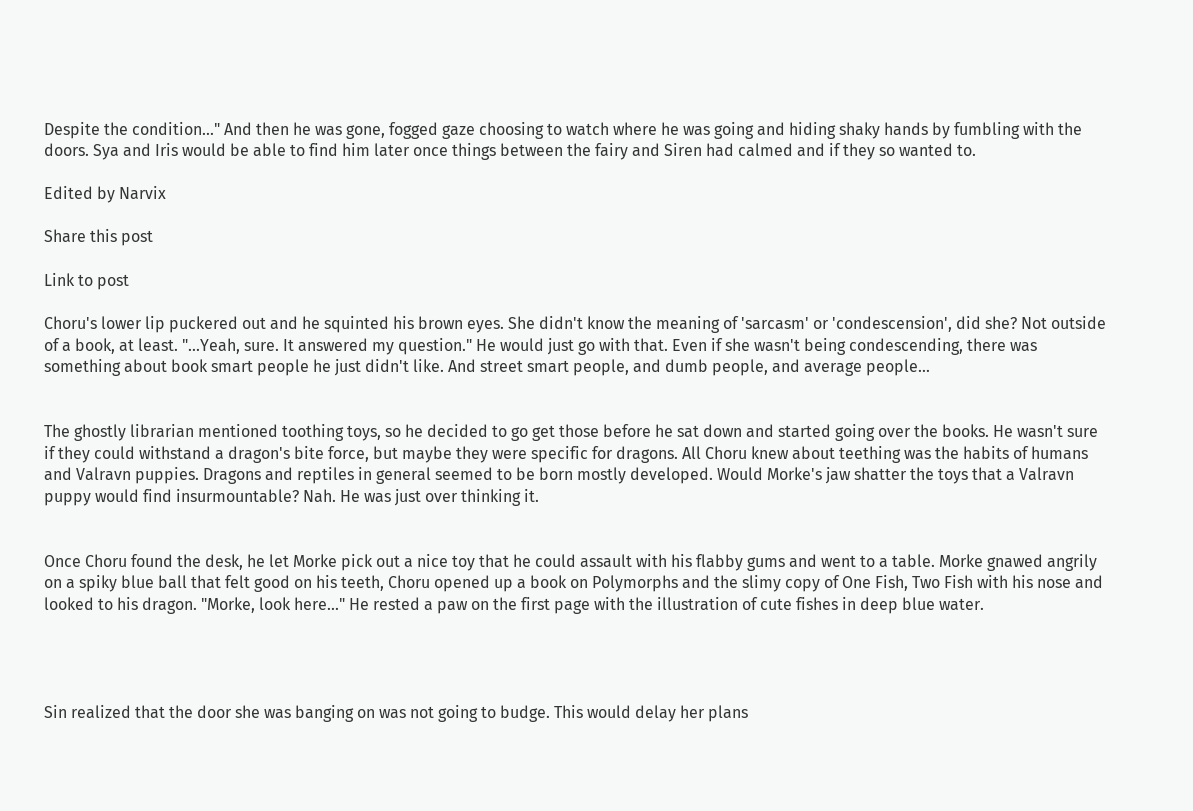Despite the condition..." And then he was gone, fogged gaze choosing to watch where he was going and hiding shaky hands by fumbling with the doors. Sya and Iris would be able to find him later once things between the fairy and Siren had calmed and if they so wanted to.

Edited by Narvix

Share this post

Link to post

Choru's lower lip puckered out and he squinted his brown eyes. She didn't know the meaning of 'sarcasm' or 'condescension', did she? Not outside of a book, at least. "...Yeah, sure. It answered my question." He would just go with that. Even if she wasn't being condescending, there was something about book smart people he just didn't like. And street smart people, and dumb people, and average people...


The ghostly librarian mentioned toothing toys, so he decided to go get those before he sat down and started going over the books. He wasn't sure if they could withstand a dragon's bite force, but maybe they were specific for dragons. All Choru knew about teething was the habits of humans and Valravn puppies. Dragons and reptiles in general seemed to be born mostly developed. Would Morke's jaw shatter the toys that a Valravn puppy would find insurmountable? Nah. He was just over thinking it.


Once Choru found the desk, he let Morke pick out a nice toy that he could assault with his flabby gums and went to a table. Morke gnawed angrily on a spiky blue ball that felt good on his teeth, Choru opened up a book on Polymorphs and the slimy copy of One Fish, Two Fish with his nose and looked to his dragon. "Morke, look here..." He rested a paw on the first page with the illustration of cute fishes in deep blue water.




Sin realized that the door she was banging on was not going to budge. This would delay her plans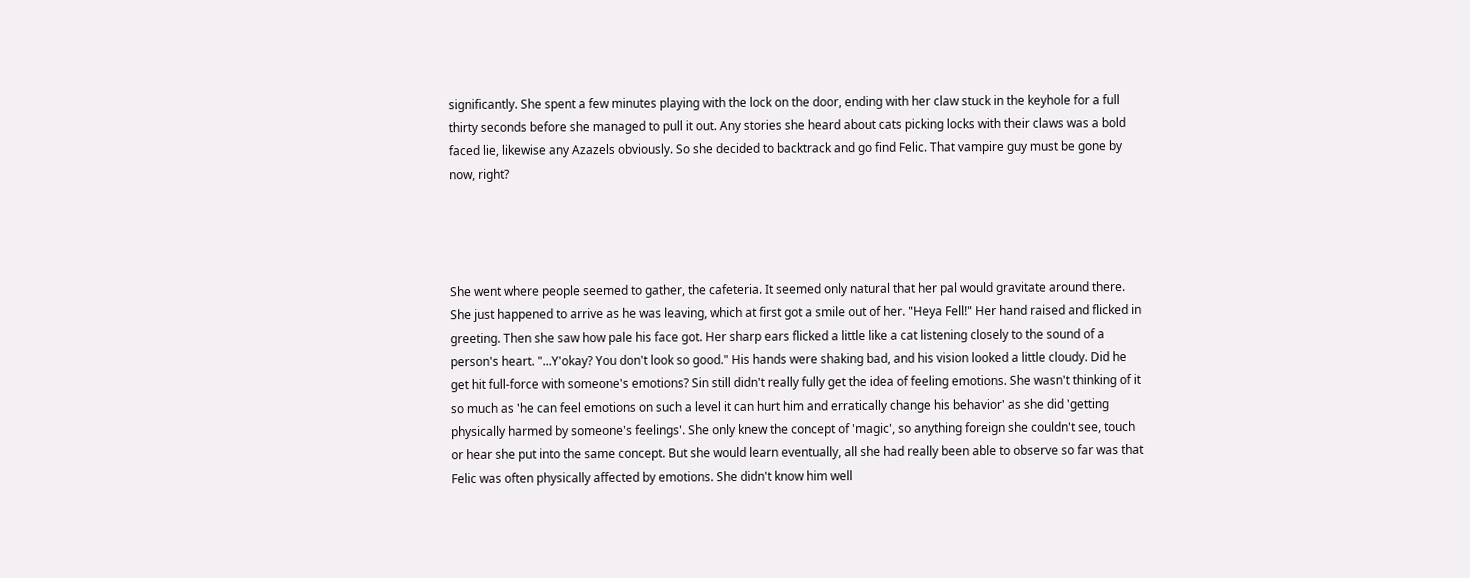significantly. She spent a few minutes playing with the lock on the door, ending with her claw stuck in the keyhole for a full thirty seconds before she managed to pull it out. Any stories she heard about cats picking locks with their claws was a bold faced lie, likewise any Azazels obviously. So she decided to backtrack and go find Felic. That vampire guy must be gone by now, right?




She went where people seemed to gather, the cafeteria. It seemed only natural that her pal would gravitate around there. She just happened to arrive as he was leaving, which at first got a smile out of her. "Heya Fell!" Her hand raised and flicked in greeting. Then she saw how pale his face got. Her sharp ears flicked a little like a cat listening closely to the sound of a person's heart. "...Y'okay? You don't look so good." His hands were shaking bad, and his vision looked a little cloudy. Did he get hit full-force with someone's emotions? Sin still didn't really fully get the idea of feeling emotions. She wasn't thinking of it so much as 'he can feel emotions on such a level it can hurt him and erratically change his behavior' as she did 'getting physically harmed by someone's feelings'. She only knew the concept of 'magic', so anything foreign she couldn't see, touch or hear she put into the same concept. But she would learn eventually, all she had really been able to observe so far was that Felic was often physically affected by emotions. She didn't know him well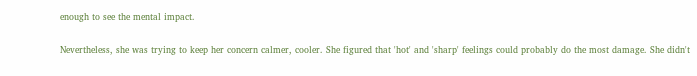enough to see the mental impact.


Nevertheless, she was trying to keep her concern calmer, cooler. She figured that 'hot' and 'sharp' feelings could probably do the most damage. She didn't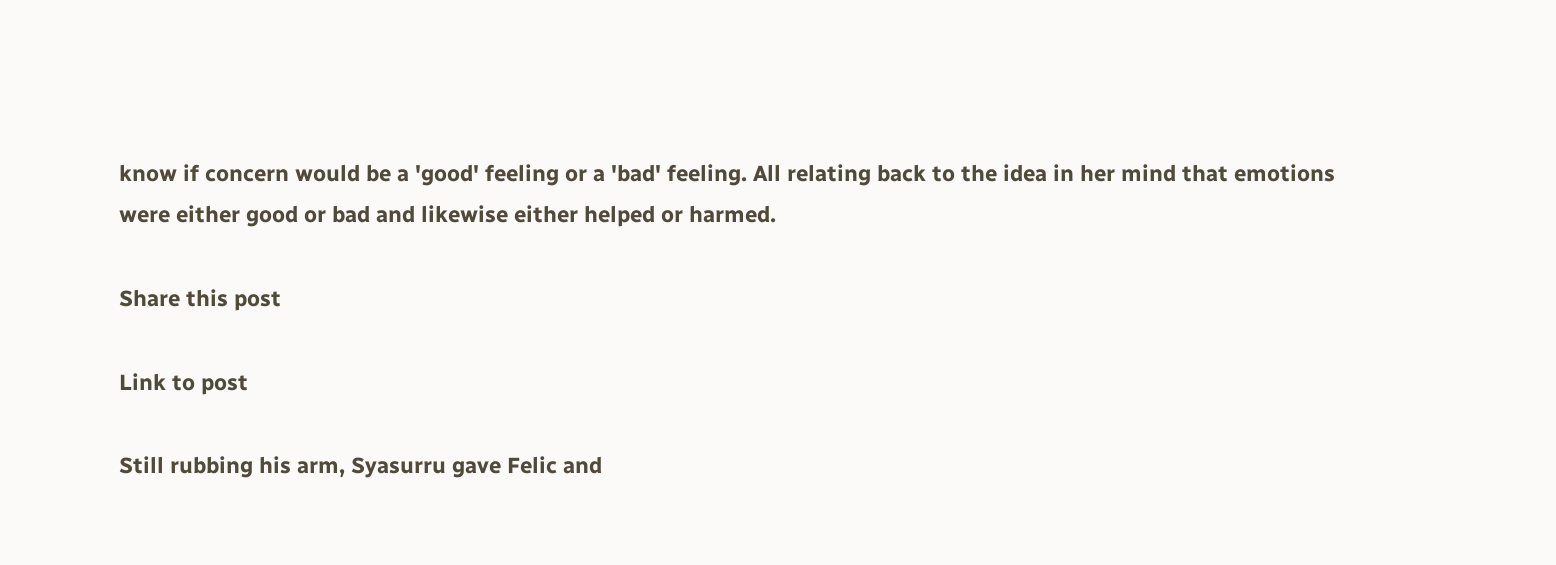know if concern would be a 'good' feeling or a 'bad' feeling. All relating back to the idea in her mind that emotions were either good or bad and likewise either helped or harmed.

Share this post

Link to post

Still rubbing his arm, Syasurru gave Felic and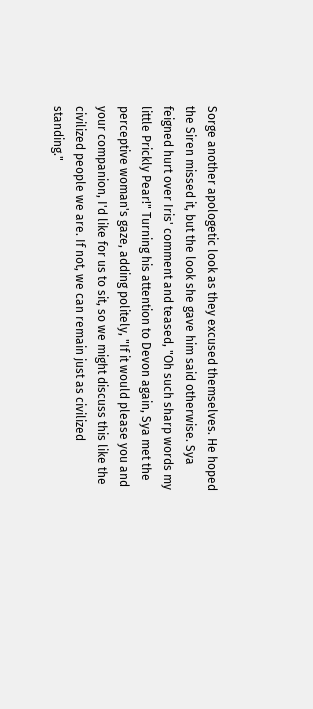Sorge another apologetic look as they excused themselves. He hoped the Siren missed it, but the look she gave him said otherwise. Sya feigned hurt over Iris' comment and teased, "Oh such sharp words my little Prickly Pear!" Turning his attention to Devon again, Sya met the perceptive woman's gaze, adding politely, "If it would please you and your companion, I'd like for us to sit, so we might discuss this like the civilized people we are. If not, we can remain just as civilized standing."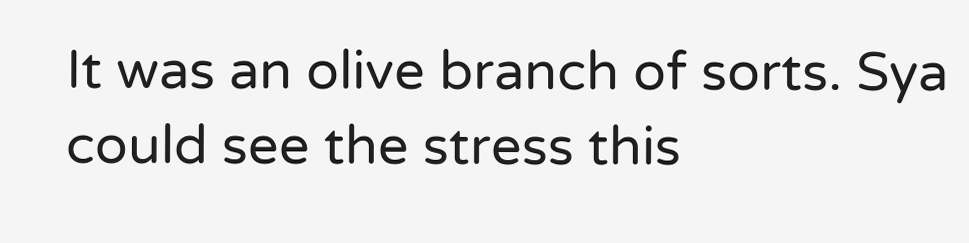It was an olive branch of sorts. Sya could see the stress this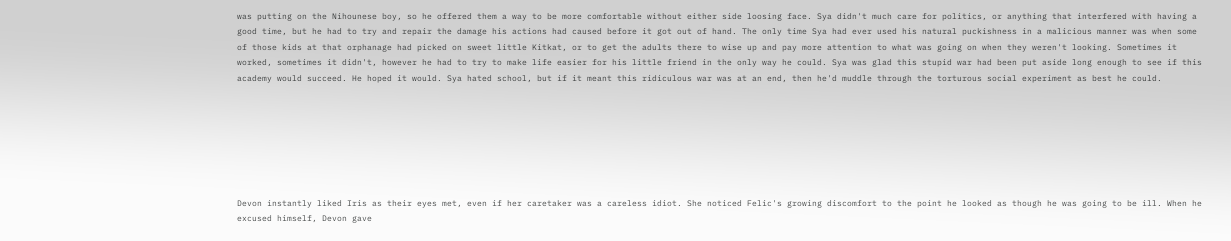was putting on the Nihounese boy, so he offered them a way to be more comfortable without either side loosing face. Sya didn't much care for politics, or anything that interfered with having a good time, but he had to try and repair the damage his actions had caused before it got out of hand. The only time Sya had ever used his natural puckishness in a malicious manner was when some of those kids at that orphanage had picked on sweet little Kitkat, or to get the adults there to wise up and pay more attention to what was going on when they weren't looking. Sometimes it worked, sometimes it didn't, however he had to try to make life easier for his little friend in the only way he could. Sya was glad this stupid war had been put aside long enough to see if this academy would succeed. He hoped it would. Sya hated school, but if it meant this ridiculous war was at an end, then he'd muddle through the torturous social experiment as best he could.







Devon instantly liked Iris as their eyes met, even if her caretaker was a careless idiot. She noticed Felic's growing discomfort to the point he looked as though he was going to be ill. When he excused himself, Devon gave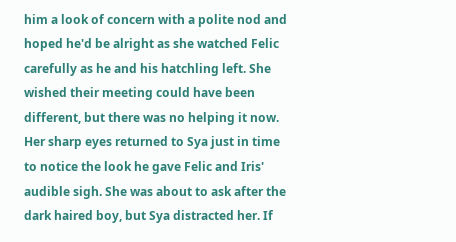him a look of concern with a polite nod and hoped he'd be alright as she watched Felic carefully as he and his hatchling left. She wished their meeting could have been different, but there was no helping it now. Her sharp eyes returned to Sya just in time to notice the look he gave Felic and Iris' audible sigh. She was about to ask after the dark haired boy, but Sya distracted her. If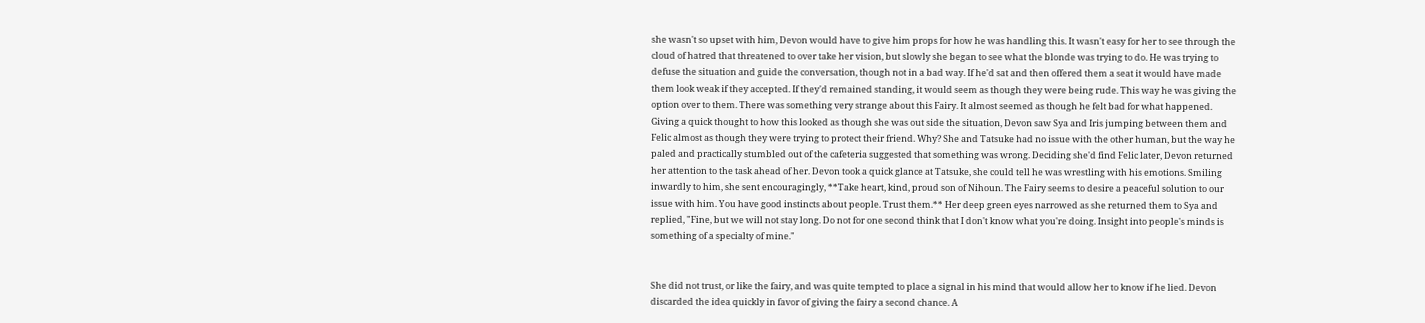she wasn't so upset with him, Devon would have to give him props for how he was handling this. It wasn't easy for her to see through the cloud of hatred that threatened to over take her vision, but slowly she began to see what the blonde was trying to do. He was trying to defuse the situation and guide the conversation, though not in a bad way. If he'd sat and then offered them a seat it would have made them look weak if they accepted. If they'd remained standing, it would seem as though they were being rude. This way he was giving the option over to them. There was something very strange about this Fairy. It almost seemed as though he felt bad for what happened. Giving a quick thought to how this looked as though she was out side the situation, Devon saw Sya and Iris jumping between them and Felic almost as though they were trying to protect their friend. Why? She and Tatsuke had no issue with the other human, but the way he paled and practically stumbled out of the cafeteria suggested that something was wrong. Deciding she'd find Felic later, Devon returned her attention to the task ahead of her. Devon took a quick glance at Tatsuke, she could tell he was wrestling with his emotions. Smiling inwardly to him, she sent encouragingly, **Take heart, kind, proud son of Nihoun. The Fairy seems to desire a peaceful solution to our issue with him. You have good instincts about people. Trust them.** Her deep green eyes narrowed as she returned them to Sya and replied, "Fine, but we will not stay long. Do not for one second think that I don't know what you're doing. Insight into people's minds is something of a specialty of mine."


She did not trust, or like the fairy, and was quite tempted to place a signal in his mind that would allow her to know if he lied. Devon discarded the idea quickly in favor of giving the fairy a second chance. A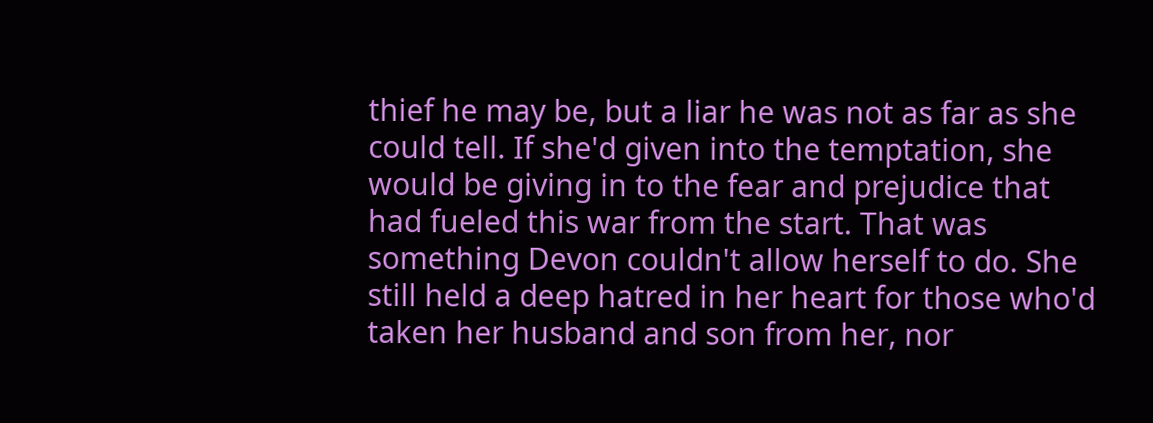thief he may be, but a liar he was not as far as she could tell. If she'd given into the temptation, she would be giving in to the fear and prejudice that had fueled this war from the start. That was something Devon couldn't allow herself to do. She still held a deep hatred in her heart for those who'd taken her husband and son from her, nor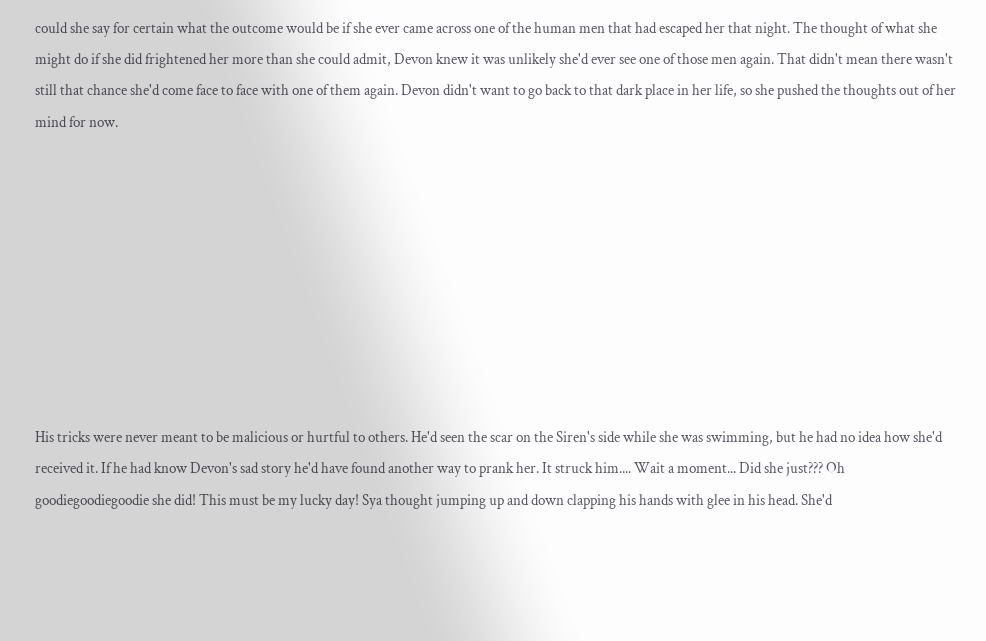could she say for certain what the outcome would be if she ever came across one of the human men that had escaped her that night. The thought of what she might do if she did frightened her more than she could admit, Devon knew it was unlikely she'd ever see one of those men again. That didn't mean there wasn't still that chance she'd come face to face with one of them again. Devon didn't want to go back to that dark place in her life, so she pushed the thoughts out of her mind for now.









His tricks were never meant to be malicious or hurtful to others. He'd seen the scar on the Siren's side while she was swimming, but he had no idea how she'd received it. If he had know Devon's sad story he'd have found another way to prank her. It struck him.... Wait a moment... Did she just??? Oh goodiegoodiegoodie she did! This must be my lucky day! Sya thought jumping up and down clapping his hands with glee in his head. She'd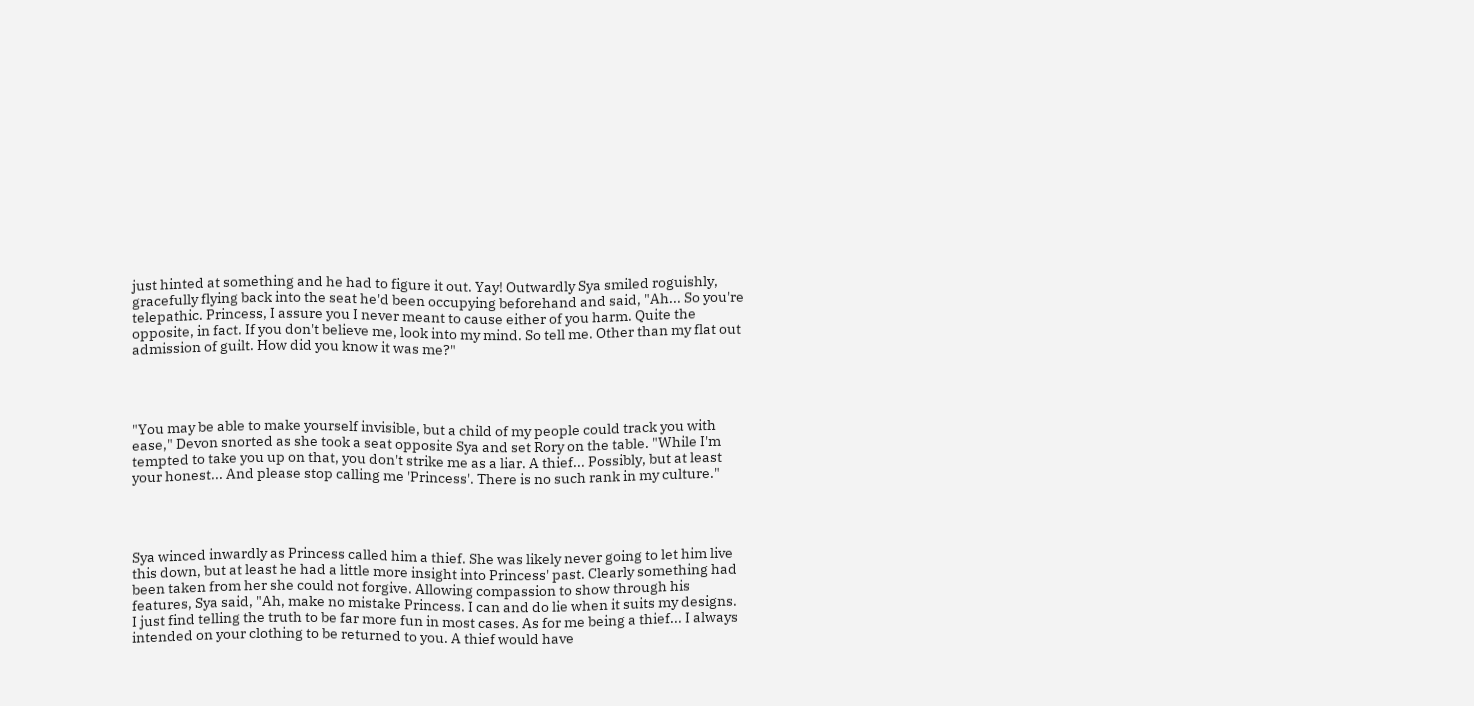just hinted at something and he had to figure it out. Yay! Outwardly Sya smiled roguishly, gracefully flying back into the seat he'd been occupying beforehand and said, "Ah... So you're telepathic. Princess, I assure you I never meant to cause either of you harm. Quite the opposite, in fact. If you don't believe me, look into my mind. So tell me. Other than my flat out admission of guilt. How did you know it was me?"




"You may be able to make yourself invisible, but a child of my people could track you with ease," Devon snorted as she took a seat opposite Sya and set Rory on the table. "While I'm tempted to take you up on that, you don't strike me as a liar. A thief... Possibly, but at least your honest... And please stop calling me 'Princess'. There is no such rank in my culture."




Sya winced inwardly as Princess called him a thief. She was likely never going to let him live this down, but at least he had a little more insight into Princess' past. Clearly something had been taken from her she could not forgive. Allowing compassion to show through his features, Sya said, "Ah, make no mistake Princess. I can and do lie when it suits my designs. I just find telling the truth to be far more fun in most cases. As for me being a thief... I always intended on your clothing to be returned to you. A thief would have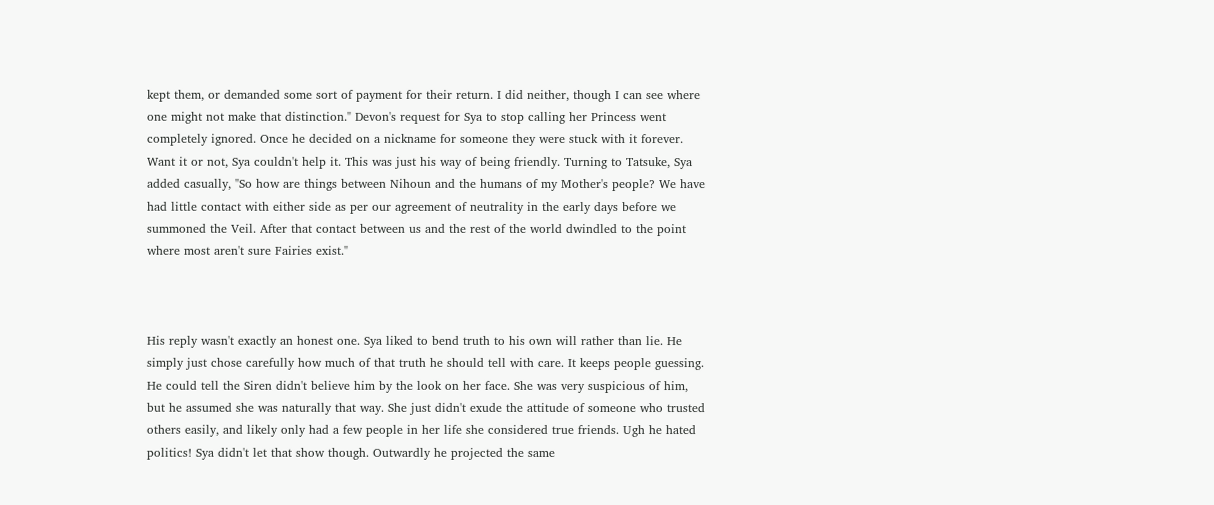kept them, or demanded some sort of payment for their return. I did neither, though I can see where one might not make that distinction." Devon's request for Sya to stop calling her Princess went completely ignored. Once he decided on a nickname for someone they were stuck with it forever. Want it or not, Sya couldn't help it. This was just his way of being friendly. Turning to Tatsuke, Sya added casually, "So how are things between Nihoun and the humans of my Mother's people? We have had little contact with either side as per our agreement of neutrality in the early days before we summoned the Veil. After that contact between us and the rest of the world dwindled to the point where most aren't sure Fairies exist."



His reply wasn't exactly an honest one. Sya liked to bend truth to his own will rather than lie. He simply just chose carefully how much of that truth he should tell with care. It keeps people guessing. He could tell the Siren didn't believe him by the look on her face. She was very suspicious of him, but he assumed she was naturally that way. She just didn't exude the attitude of someone who trusted others easily, and likely only had a few people in her life she considered true friends. Ugh he hated politics! Sya didn't let that show though. Outwardly he projected the same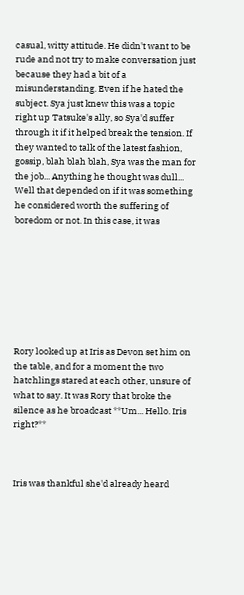casual, witty attitude. He didn't want to be rude and not try to make conversation just because they had a bit of a misunderstanding. Even if he hated the subject. Sya just knew this was a topic right up Tatsuke's ally, so Sya'd suffer through it if it helped break the tension. If they wanted to talk of the latest fashion, gossip, blah blah blah, Sya was the man for the job... Anything he thought was dull... Well that depended on if it was something he considered worth the suffering of boredom or not. In this case, it was








Rory looked up at Iris as Devon set him on the table, and for a moment the two hatchlings stared at each other, unsure of what to say. It was Rory that broke the silence as he broadcast **Um... Hello. Iris right?**



Iris was thankful she'd already heard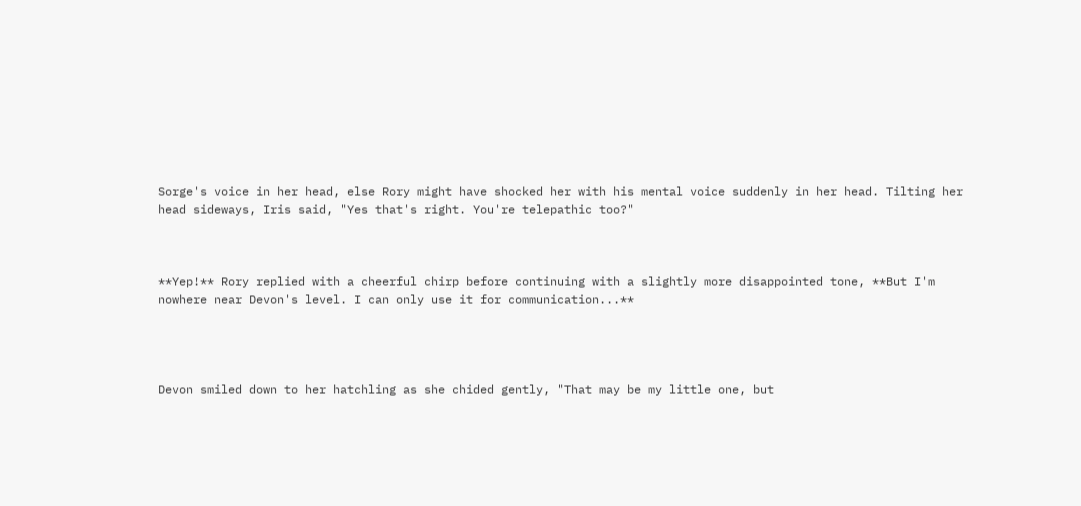Sorge's voice in her head, else Rory might have shocked her with his mental voice suddenly in her head. Tilting her head sideways, Iris said, "Yes that's right. You're telepathic too?"



**Yep!** Rory replied with a cheerful chirp before continuing with a slightly more disappointed tone, **But I'm nowhere near Devon's level. I can only use it for communication...**




Devon smiled down to her hatchling as she chided gently, "That may be my little one, but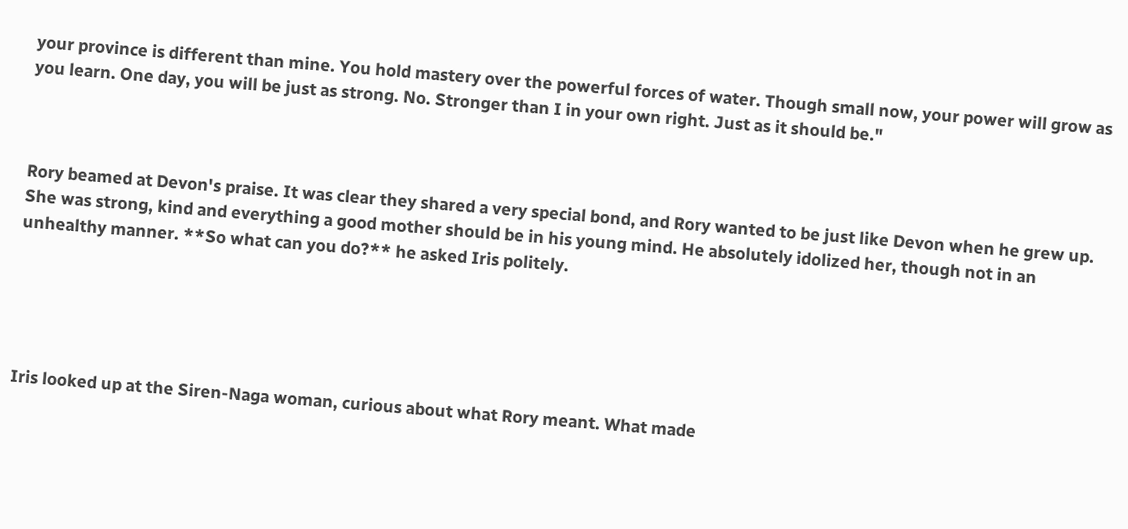your province is different than mine. You hold mastery over the powerful forces of water. Though small now, your power will grow as you learn. One day, you will be just as strong. No. Stronger than I in your own right. Just as it should be."



Rory beamed at Devon's praise. It was clear they shared a very special bond, and Rory wanted to be just like Devon when he grew up. She was strong, kind and everything a good mother should be in his young mind. He absolutely idolized her, though not in an unhealthy manner. **So what can you do?** he asked Iris politely.





Iris looked up at the Siren-Naga woman, curious about what Rory meant. What made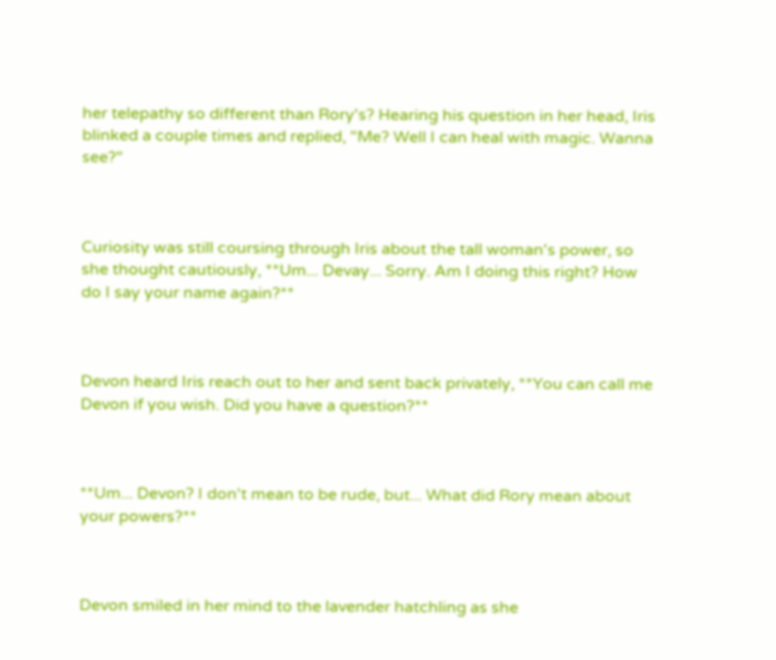her telepathy so different than Rory's? Hearing his question in her head, Iris blinked a couple times and replied, "Me? Well I can heal with magic. Wanna see?"



Curiosity was still coursing through Iris about the tall woman's power, so she thought cautiously, **Um... Devay... Sorry. Am I doing this right? How do I say your name again?**



Devon heard Iris reach out to her and sent back privately, **You can call me Devon if you wish. Did you have a question?**



**Um... Devon? I don't mean to be rude, but... What did Rory mean about your powers?**



Devon smiled in her mind to the lavender hatchling as she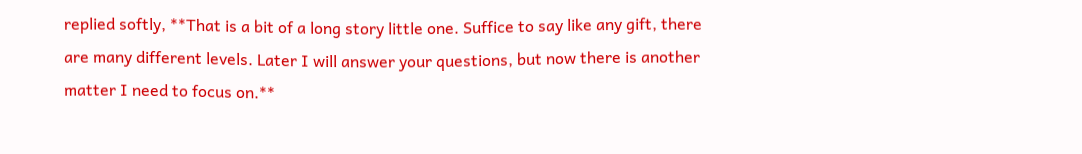replied softly, **That is a bit of a long story little one. Suffice to say like any gift, there are many different levels. Later I will answer your questions, but now there is another matter I need to focus on.**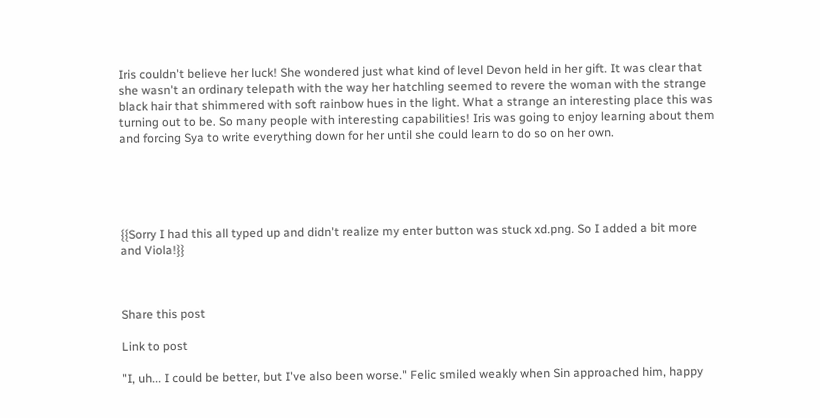Iris couldn't believe her luck! She wondered just what kind of level Devon held in her gift. It was clear that she wasn't an ordinary telepath with the way her hatchling seemed to revere the woman with the strange black hair that shimmered with soft rainbow hues in the light. What a strange an interesting place this was turning out to be. So many people with interesting capabilities! Iris was going to enjoy learning about them and forcing Sya to write everything down for her until she could learn to do so on her own.





{{Sorry I had this all typed up and didn't realize my enter button was stuck xd.png. So I added a bit more and Viola!}}



Share this post

Link to post

"I, uh... I could be better, but I've also been worse." Felic smiled weakly when Sin approached him, happy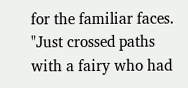for the familiar faces. "Just crossed paths with a fairy who had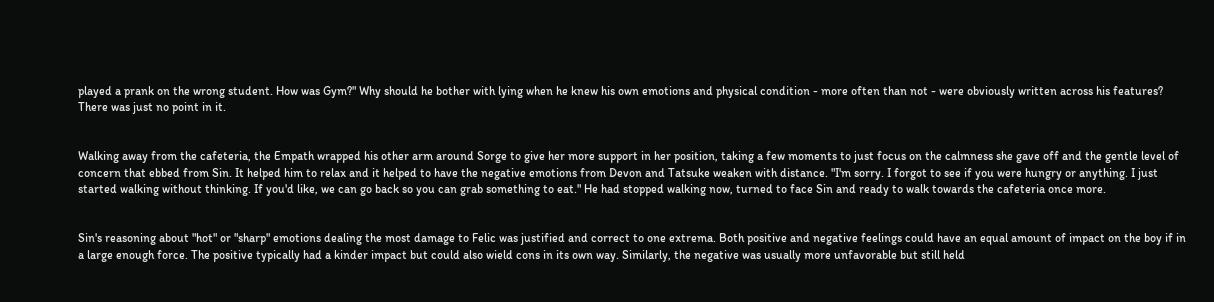played a prank on the wrong student. How was Gym?" Why should he bother with lying when he knew his own emotions and physical condition - more often than not - were obviously written across his features? There was just no point in it.


Walking away from the cafeteria, the Empath wrapped his other arm around Sorge to give her more support in her position, taking a few moments to just focus on the calmness she gave off and the gentle level of concern that ebbed from Sin. It helped him to relax and it helped to have the negative emotions from Devon and Tatsuke weaken with distance. "I'm sorry. I forgot to see if you were hungry or anything. I just started walking without thinking. If you'd like, we can go back so you can grab something to eat." He had stopped walking now, turned to face Sin and ready to walk towards the cafeteria once more.


Sin's reasoning about "hot" or "sharp" emotions dealing the most damage to Felic was justified and correct to one extrema. Both positive and negative feelings could have an equal amount of impact on the boy if in a large enough force. The positive typically had a kinder impact but could also wield cons in its own way. Similarly, the negative was usually more unfavorable but still held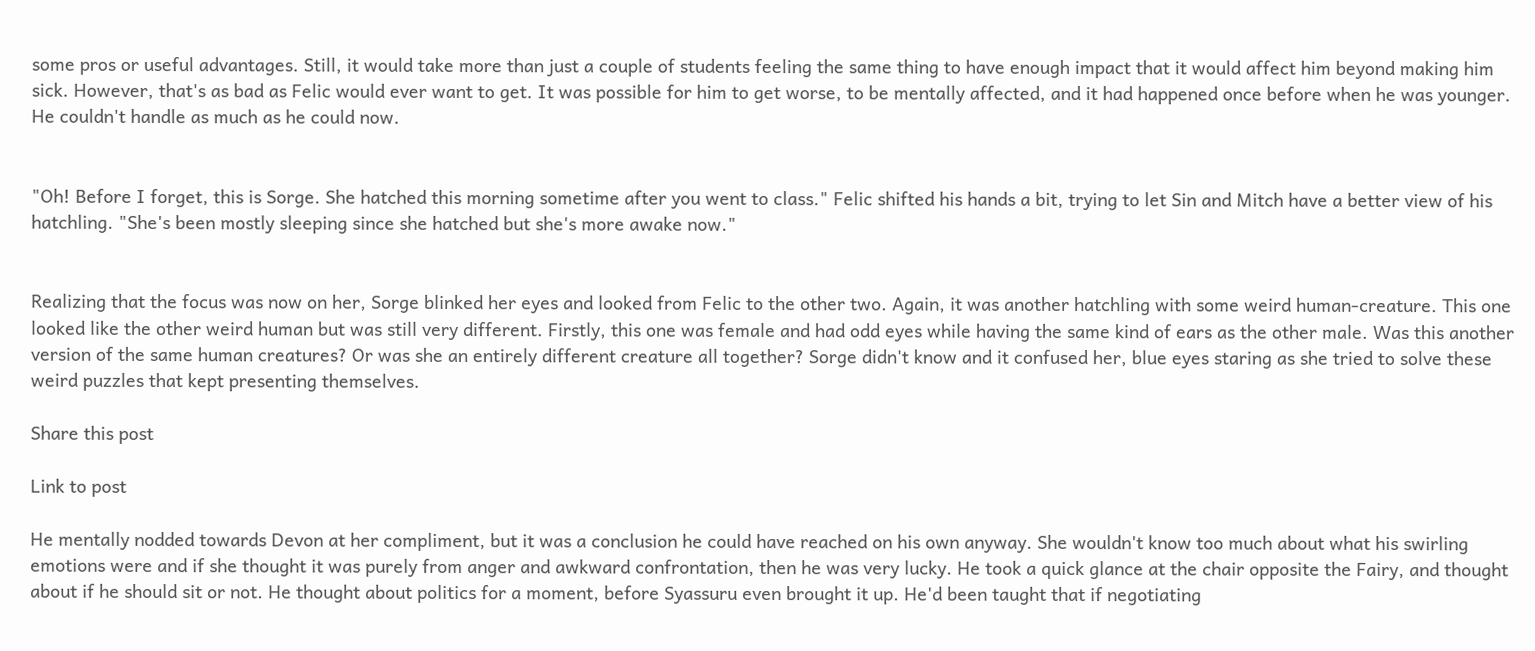some pros or useful advantages. Still, it would take more than just a couple of students feeling the same thing to have enough impact that it would affect him beyond making him sick. However, that's as bad as Felic would ever want to get. It was possible for him to get worse, to be mentally affected, and it had happened once before when he was younger. He couldn't handle as much as he could now.


"Oh! Before I forget, this is Sorge. She hatched this morning sometime after you went to class." Felic shifted his hands a bit, trying to let Sin and Mitch have a better view of his hatchling. "She's been mostly sleeping since she hatched but she's more awake now."


Realizing that the focus was now on her, Sorge blinked her eyes and looked from Felic to the other two. Again, it was another hatchling with some weird human-creature. This one looked like the other weird human but was still very different. Firstly, this one was female and had odd eyes while having the same kind of ears as the other male. Was this another version of the same human creatures? Or was she an entirely different creature all together? Sorge didn't know and it confused her, blue eyes staring as she tried to solve these weird puzzles that kept presenting themselves.

Share this post

Link to post

He mentally nodded towards Devon at her compliment, but it was a conclusion he could have reached on his own anyway. She wouldn't know too much about what his swirling emotions were and if she thought it was purely from anger and awkward confrontation, then he was very lucky. He took a quick glance at the chair opposite the Fairy, and thought about if he should sit or not. He thought about politics for a moment, before Syassuru even brought it up. He'd been taught that if negotiating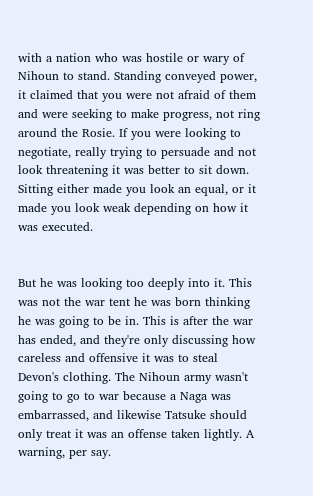with a nation who was hostile or wary of Nihoun to stand. Standing conveyed power, it claimed that you were not afraid of them and were seeking to make progress, not ring around the Rosie. If you were looking to negotiate, really trying to persuade and not look threatening it was better to sit down. Sitting either made you look an equal, or it made you look weak depending on how it was executed.


But he was looking too deeply into it. This was not the war tent he was born thinking he was going to be in. This is after the war has ended, and they're only discussing how careless and offensive it was to steal Devon's clothing. The Nihoun army wasn't going to go to war because a Naga was embarrassed, and likewise Tatsuke should only treat it was an offense taken lightly. A warning, per say.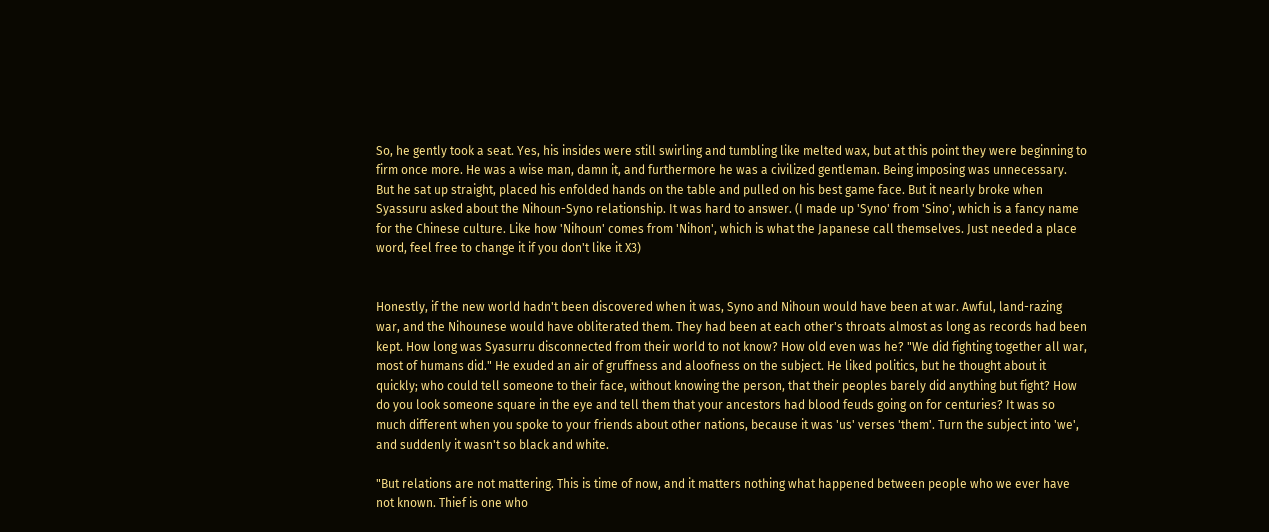So, he gently took a seat. Yes, his insides were still swirling and tumbling like melted wax, but at this point they were beginning to firm once more. He was a wise man, damn it, and furthermore he was a civilized gentleman. Being imposing was unnecessary. But he sat up straight, placed his enfolded hands on the table and pulled on his best game face. But it nearly broke when Syassuru asked about the Nihoun-Syno relationship. It was hard to answer. (I made up 'Syno' from 'Sino', which is a fancy name for the Chinese culture. Like how 'Nihoun' comes from 'Nihon', which is what the Japanese call themselves. Just needed a place word, feel free to change it if you don't like it X3)


Honestly, if the new world hadn't been discovered when it was, Syno and Nihoun would have been at war. Awful, land-razing war, and the Nihounese would have obliterated them. They had been at each other's throats almost as long as records had been kept. How long was Syasurru disconnected from their world to not know? How old even was he? "We did fighting together all war, most of humans did." He exuded an air of gruffness and aloofness on the subject. He liked politics, but he thought about it quickly; who could tell someone to their face, without knowing the person, that their peoples barely did anything but fight? How do you look someone square in the eye and tell them that your ancestors had blood feuds going on for centuries? It was so much different when you spoke to your friends about other nations, because it was 'us' verses 'them'. Turn the subject into 'we', and suddenly it wasn't so black and white.

"But relations are not mattering. This is time of now, and it matters nothing what happened between people who we ever have not known. Thief is one who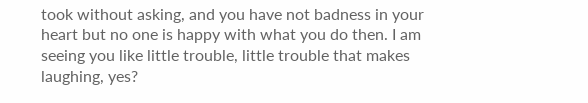took without asking, and you have not badness in your heart but no one is happy with what you do then. I am seeing you like little trouble, little trouble that makes laughing, yes?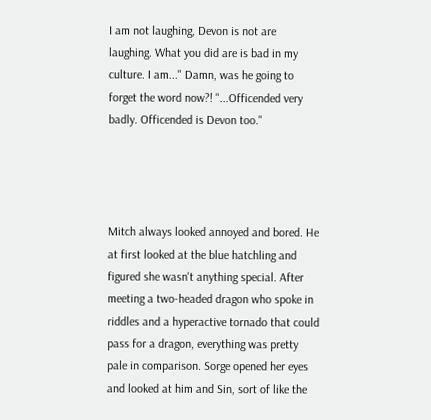I am not laughing, Devon is not are laughing. What you did are is bad in my culture. I am..." Damn, was he going to forget the word now?! "...Officended very badly. Officended is Devon too."




Mitch always looked annoyed and bored. He at first looked at the blue hatchling and figured she wasn't anything special. After meeting a two-headed dragon who spoke in riddles and a hyperactive tornado that could pass for a dragon, everything was pretty pale in comparison. Sorge opened her eyes and looked at him and Sin, sort of like the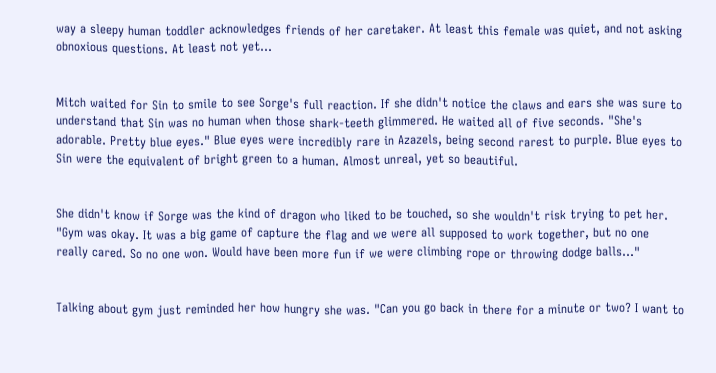way a sleepy human toddler acknowledges friends of her caretaker. At least this female was quiet, and not asking obnoxious questions. At least not yet...


Mitch waited for Sin to smile to see Sorge's full reaction. If she didn't notice the claws and ears she was sure to understand that Sin was no human when those shark-teeth glimmered. He waited all of five seconds. "She's adorable. Pretty blue eyes." Blue eyes were incredibly rare in Azazels, being second rarest to purple. Blue eyes to Sin were the equivalent of bright green to a human. Almost unreal, yet so beautiful.


She didn't know if Sorge was the kind of dragon who liked to be touched, so she wouldn't risk trying to pet her. "Gym was okay. It was a big game of capture the flag and we were all supposed to work together, but no one really cared. So no one won. Would have been more fun if we were climbing rope or throwing dodge balls..."


Talking about gym just reminded her how hungry she was. "Can you go back in there for a minute or two? I want to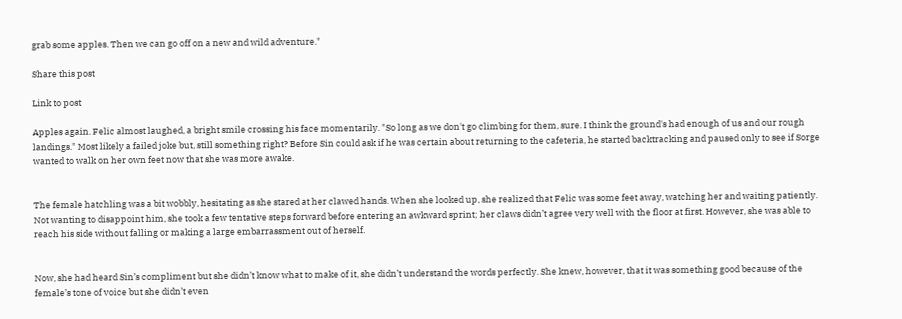grab some apples. Then we can go off on a new and wild adventure."

Share this post

Link to post

Apples again. Felic almost laughed, a bright smile crossing his face momentarily. "So long as we don't go climbing for them, sure. I think the ground's had enough of us and our rough landings." Most likely a failed joke but, still something right? Before Sin could ask if he was certain about returning to the cafeteria, he started backtracking and paused only to see if Sorge wanted to walk on her own feet now that she was more awake.


The female hatchling was a bit wobbly, hesitating as she stared at her clawed hands. When she looked up, she realized that Felic was some feet away, watching her and waiting patiently. Not wanting to disappoint him, she took a few tentative steps forward before entering an awkward sprint; her claws didn’t agree very well with the floor at first. However, she was able to reach his side without falling or making a large embarrassment out of herself.


Now, she had heard Sin’s compliment but she didn’t know what to make of it, she didn’t understand the words perfectly. She knew, however, that it was something good because of the female’s tone of voice but she didn’t even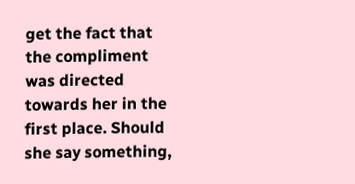get the fact that the compliment was directed towards her in the first place. Should she say something,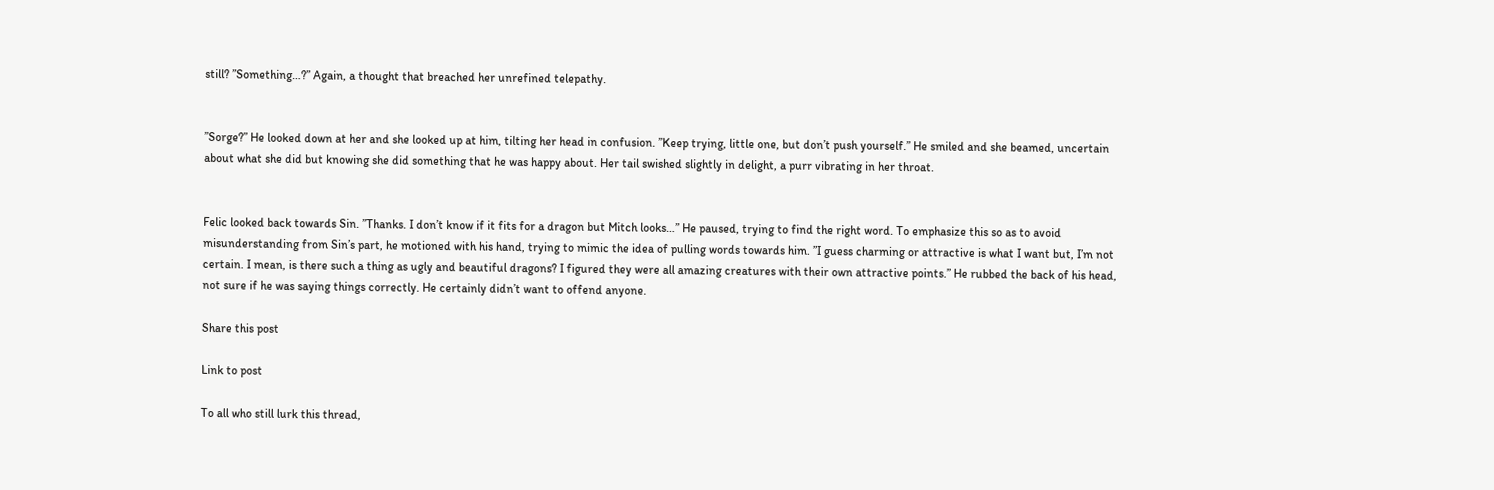still? ”Something…?” Again, a thought that breached her unrefined telepathy.


”Sorge?” He looked down at her and she looked up at him, tilting her head in confusion. ”Keep trying, little one, but don’t push yourself.” He smiled and she beamed, uncertain about what she did but knowing she did something that he was happy about. Her tail swished slightly in delight, a purr vibrating in her throat.


Felic looked back towards Sin. ”Thanks. I don’t know if it fits for a dragon but Mitch looks…” He paused, trying to find the right word. To emphasize this so as to avoid misunderstanding from Sin’s part, he motioned with his hand, trying to mimic the idea of pulling words towards him. ”I guess charming or attractive is what I want but, I’m not certain. I mean, is there such a thing as ugly and beautiful dragons? I figured they were all amazing creatures with their own attractive points.” He rubbed the back of his head, not sure if he was saying things correctly. He certainly didn’t want to offend anyone.

Share this post

Link to post

To all who still lurk this thread,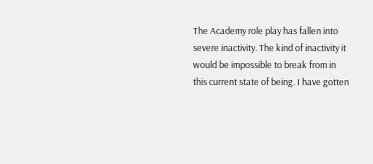The Academy role play has fallen into severe inactivity. The kind of inactivity it would be impossible to break from in this current state of being. I have gotten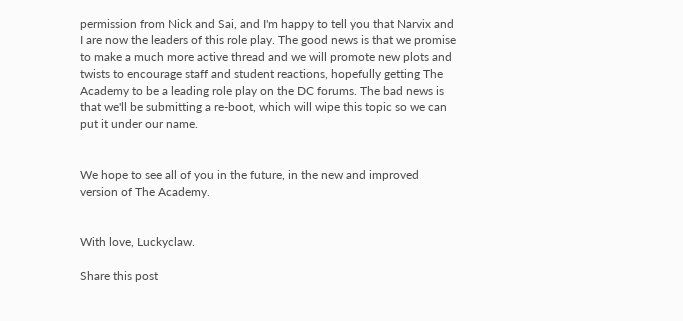permission from Nick and Sai, and I'm happy to tell you that Narvix and I are now the leaders of this role play. The good news is that we promise to make a much more active thread and we will promote new plots and twists to encourage staff and student reactions, hopefully getting The Academy to be a leading role play on the DC forums. The bad news is that we'll be submitting a re-boot, which will wipe this topic so we can put it under our name.


We hope to see all of you in the future, in the new and improved version of The Academy.


With love, Luckyclaw.

Share this post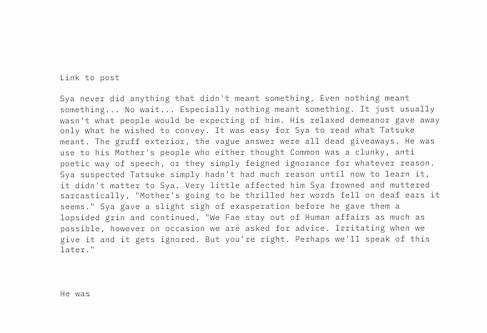Link to post

Sya never did anything that didn't meant something. Even nothing meant something... No wait... Especially nothing meant something. It just usually wasn't what people would be expecting of him. His relaxed demeanor gave away only what he wished to convey. It was easy for Sya to read what Tatsuke meant. The gruff exterior, the vague answer were all dead giveaways. He was use to his Mother's people who either thought Common was a clunky, anti poetic way of speech, or they simply feigned ignorance for whatever reason. Sya suspected Tatsuke simply hadn't had much reason until now to learn it, it didn't matter to Sya. Very little affected him Sya frowned and muttered sarcastically, "Mother's going to be thrilled her words fell on deaf ears it seems." Sya gave a slight sigh of exasperation before he gave them a lopsided grin and continued, "We Fae stay out of Human affairs as much as possible, however on occasion we are asked for advice. Irritating when we give it and it gets ignored. But you're right. Perhaps we'll speak of this later."



He was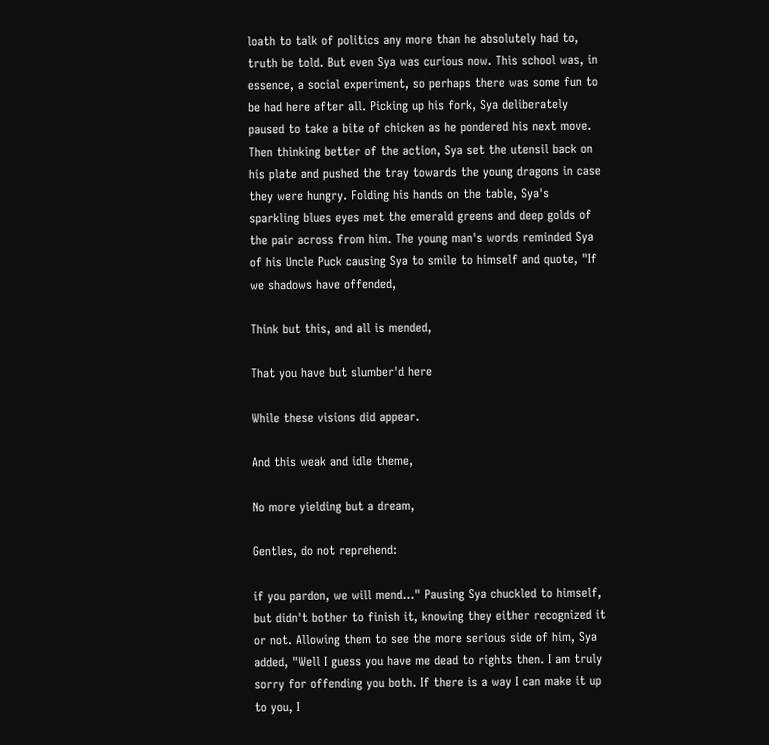loath to talk of politics any more than he absolutely had to, truth be told. But even Sya was curious now. This school was, in essence, a social experiment, so perhaps there was some fun to be had here after all. Picking up his fork, Sya deliberately paused to take a bite of chicken as he pondered his next move. Then thinking better of the action, Sya set the utensil back on his plate and pushed the tray towards the young dragons in case they were hungry. Folding his hands on the table, Sya's sparkling blues eyes met the emerald greens and deep golds of the pair across from him. The young man's words reminded Sya of his Uncle Puck causing Sya to smile to himself and quote, "If we shadows have offended,

Think but this, and all is mended,

That you have but slumber'd here

While these visions did appear.

And this weak and idle theme,

No more yielding but a dream,

Gentles, do not reprehend:

if you pardon, we will mend..." Pausing Sya chuckled to himself, but didn't bother to finish it, knowing they either recognized it or not. Allowing them to see the more serious side of him, Sya added, "Well I guess you have me dead to rights then. I am truly sorry for offending you both. If there is a way I can make it up to you, I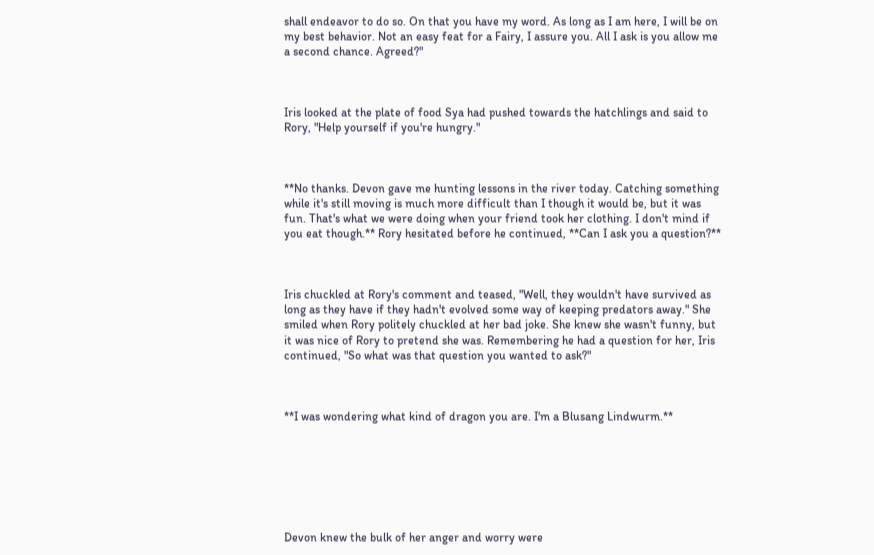shall endeavor to do so. On that you have my word. As long as I am here, I will be on my best behavior. Not an easy feat for a Fairy, I assure you. All I ask is you allow me a second chance. Agreed?"



Iris looked at the plate of food Sya had pushed towards the hatchlings and said to Rory, "Help yourself if you're hungry."



**No thanks. Devon gave me hunting lessons in the river today. Catching something while it's still moving is much more difficult than I though it would be, but it was fun. That's what we were doing when your friend took her clothing. I don't mind if you eat though.** Rory hesitated before he continued, **Can I ask you a question?**



Iris chuckled at Rory's comment and teased, "Well, they wouldn't have survived as long as they have if they hadn't evolved some way of keeping predators away." She smiled when Rory politely chuckled at her bad joke. She knew she wasn't funny, but it was nice of Rory to pretend she was. Remembering he had a question for her, Iris continued, "So what was that question you wanted to ask?"



**I was wondering what kind of dragon you are. I'm a Blusang Lindwurm.**







Devon knew the bulk of her anger and worry were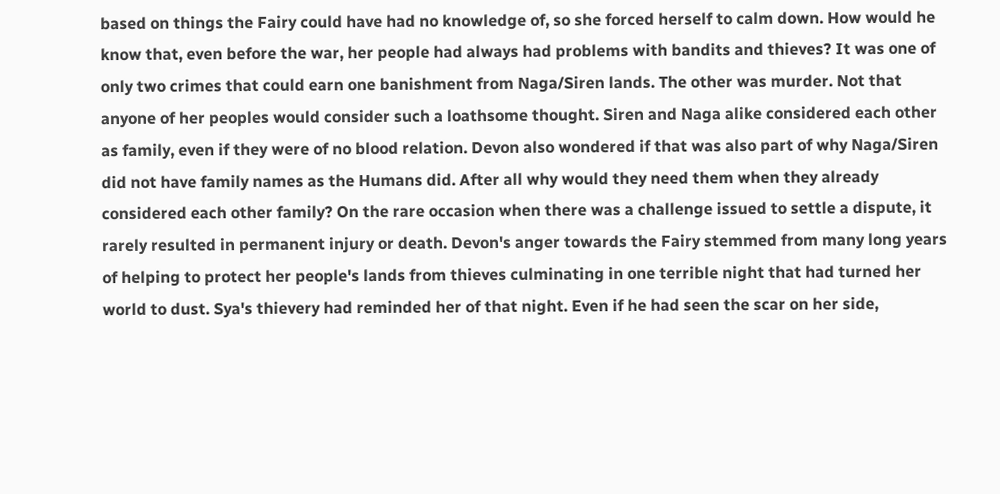based on things the Fairy could have had no knowledge of, so she forced herself to calm down. How would he know that, even before the war, her people had always had problems with bandits and thieves? It was one of only two crimes that could earn one banishment from Naga/Siren lands. The other was murder. Not that anyone of her peoples would consider such a loathsome thought. Siren and Naga alike considered each other as family, even if they were of no blood relation. Devon also wondered if that was also part of why Naga/Siren did not have family names as the Humans did. After all why would they need them when they already considered each other family? On the rare occasion when there was a challenge issued to settle a dispute, it rarely resulted in permanent injury or death. Devon's anger towards the Fairy stemmed from many long years of helping to protect her people's lands from thieves culminating in one terrible night that had turned her world to dust. Sya's thievery had reminded her of that night. Even if he had seen the scar on her side,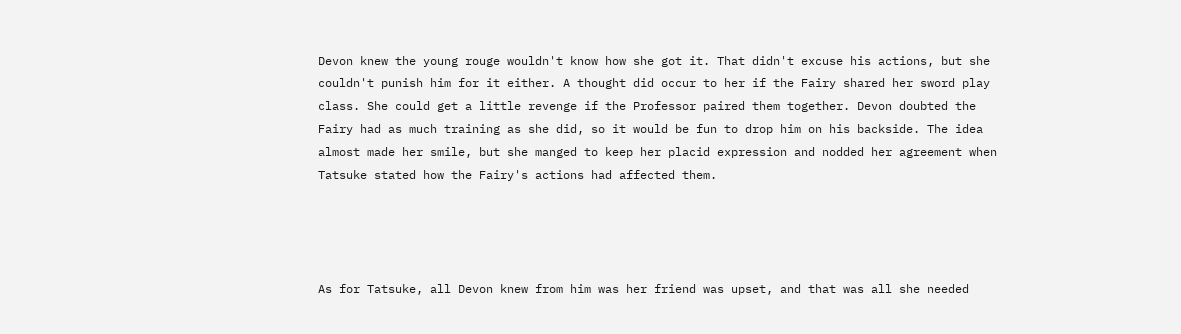Devon knew the young rouge wouldn't know how she got it. That didn't excuse his actions, but she couldn't punish him for it either. A thought did occur to her if the Fairy shared her sword play class. She could get a little revenge if the Professor paired them together. Devon doubted the Fairy had as much training as she did, so it would be fun to drop him on his backside. The idea almost made her smile, but she manged to keep her placid expression and nodded her agreement when Tatsuke stated how the Fairy's actions had affected them.




As for Tatsuke, all Devon knew from him was her friend was upset, and that was all she needed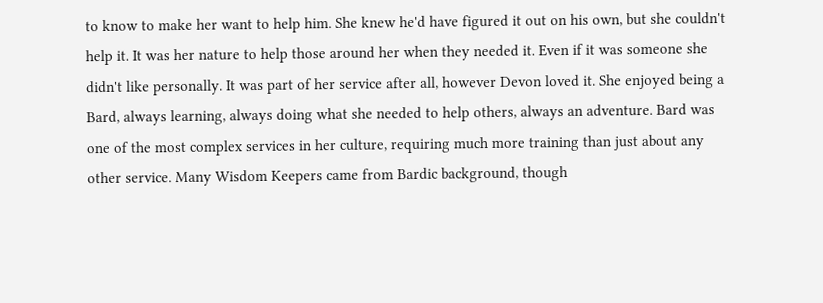to know to make her want to help him. She knew he'd have figured it out on his own, but she couldn't help it. It was her nature to help those around her when they needed it. Even if it was someone she didn't like personally. It was part of her service after all, however Devon loved it. She enjoyed being a Bard, always learning, always doing what she needed to help others, always an adventure. Bard was one of the most complex services in her culture, requiring much more training than just about any other service. Many Wisdom Keepers came from Bardic background, though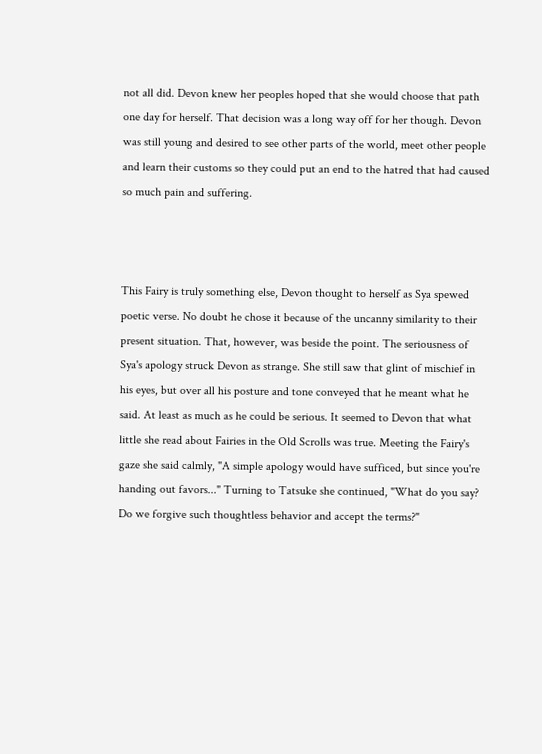not all did. Devon knew her peoples hoped that she would choose that path one day for herself. That decision was a long way off for her though. Devon was still young and desired to see other parts of the world, meet other people and learn their customs so they could put an end to the hatred that had caused so much pain and suffering.



This Fairy is truly something else, Devon thought to herself as Sya spewed poetic verse. No doubt he chose it because of the uncanny similarity to their present situation. That, however, was beside the point. The seriousness of Sya's apology struck Devon as strange. She still saw that glint of mischief in his eyes, but over all his posture and tone conveyed that he meant what he said. At least as much as he could be serious. It seemed to Devon that what little she read about Fairies in the Old Scrolls was true. Meeting the Fairy's gaze she said calmly, "A simple apology would have sufficed, but since you're handing out favors..." Turning to Tatsuke she continued, "What do you say? Do we forgive such thoughtless behavior and accept the terms?"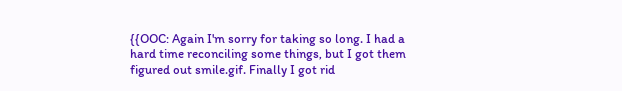{{OOC: Again I'm sorry for taking so long. I had a hard time reconciling some things, but I got them figured out smile.gif. Finally I got rid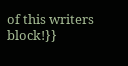of this writers block!}}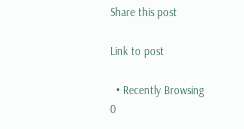Share this post

Link to post

  • Recently Browsing   0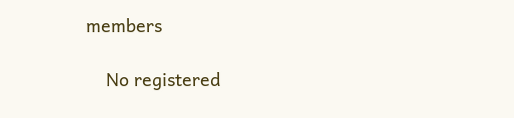members

    No registered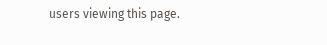users viewing this page.